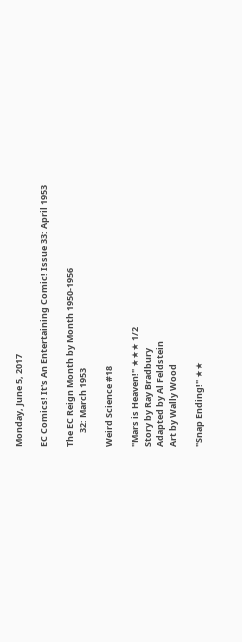Monday, June 5, 2017

EC Comics! It's An Entertaining Comic! Issue 33: April 1953

The EC Reign Month by Month 1950-1956
       32: March 1953

Weird Science #18

"Mars is Heaven!" ★★★ 1/2
Story by Ray Bradbury
Adapted by Al Feldstein
Art by Wally Wood

"Snap Ending!" ★★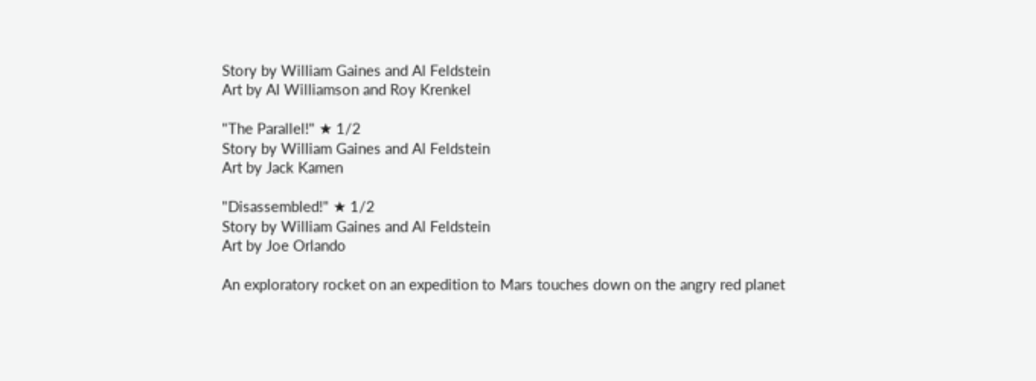Story by William Gaines and Al Feldstein
Art by Al Williamson and Roy Krenkel

"The Parallel!" ★ 1/2
Story by William Gaines and Al Feldstein
Art by Jack Kamen

"Disassembled!" ★ 1/2
Story by William Gaines and Al Feldstein
Art by Joe Orlando

An exploratory rocket on an expedition to Mars touches down on the angry red planet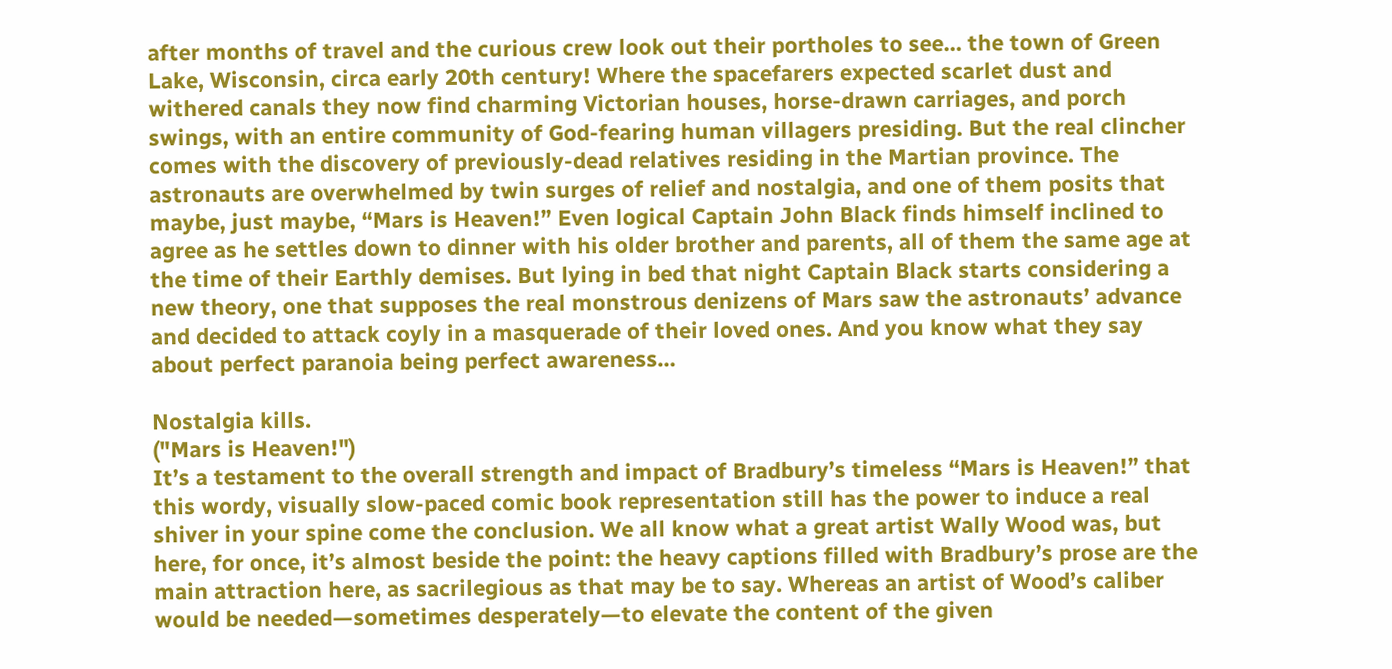after months of travel and the curious crew look out their portholes to see… the town of Green Lake, Wisconsin, circa early 20th century! Where the spacefarers expected scarlet dust and withered canals they now find charming Victorian houses, horse-drawn carriages, and porch swings, with an entire community of God-fearing human villagers presiding. But the real clincher comes with the discovery of previously-dead relatives residing in the Martian province. The astronauts are overwhelmed by twin surges of relief and nostalgia, and one of them posits that maybe, just maybe, “Mars is Heaven!” Even logical Captain John Black finds himself inclined to agree as he settles down to dinner with his older brother and parents, all of them the same age at the time of their Earthly demises. But lying in bed that night Captain Black starts considering a new theory, one that supposes the real monstrous denizens of Mars saw the astronauts’ advance and decided to attack coyly in a masquerade of their loved ones. And you know what they say about perfect paranoia being perfect awareness…

Nostalgia kills.
("Mars is Heaven!")
It’s a testament to the overall strength and impact of Bradbury’s timeless “Mars is Heaven!” that this wordy, visually slow-paced comic book representation still has the power to induce a real shiver in your spine come the conclusion. We all know what a great artist Wally Wood was, but here, for once, it’s almost beside the point: the heavy captions filled with Bradbury’s prose are the main attraction here, as sacrilegious as that may be to say. Whereas an artist of Wood’s caliber would be needed—sometimes desperately—to elevate the content of the given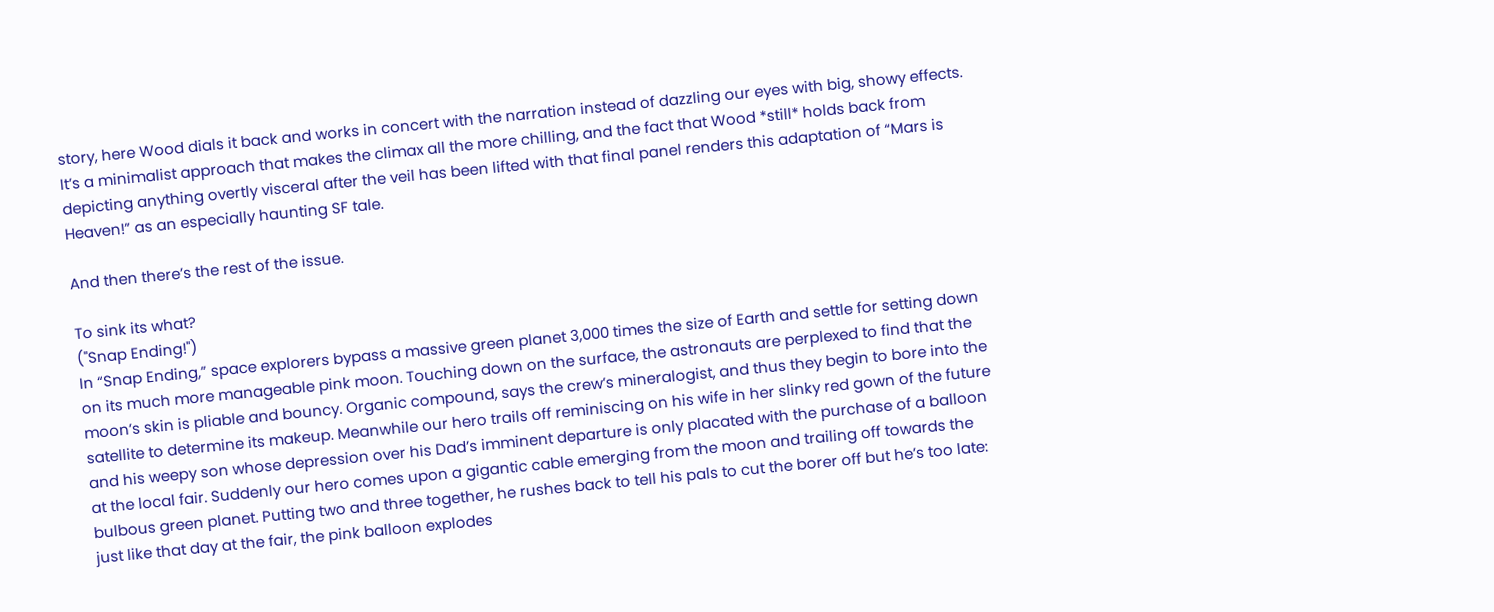story, here Wood dials it back and works in concert with the narration instead of dazzling our eyes with big, showy effects. It’s a minimalist approach that makes the climax all the more chilling, and the fact that Wood *still* holds back from depicting anything overtly visceral after the veil has been lifted with that final panel renders this adaptation of “Mars is Heaven!” as an especially haunting SF tale.

And then there’s the rest of the issue.

To sink its what?
("Snap Ending!")
In “Snap Ending,” space explorers bypass a massive green planet 3,000 times the size of Earth and settle for setting down on its much more manageable pink moon. Touching down on the surface, the astronauts are perplexed to find that the moon’s skin is pliable and bouncy. Organic compound, says the crew’s mineralogist, and thus they begin to bore into the satellite to determine its makeup. Meanwhile our hero trails off reminiscing on his wife in her slinky red gown of the future and his weepy son whose depression over his Dad’s imminent departure is only placated with the purchase of a balloon at the local fair. Suddenly our hero comes upon a gigantic cable emerging from the moon and trailing off towards the bulbous green planet. Putting two and three together, he rushes back to tell his pals to cut the borer off but he’s too late: just like that day at the fair, the pink balloon explodes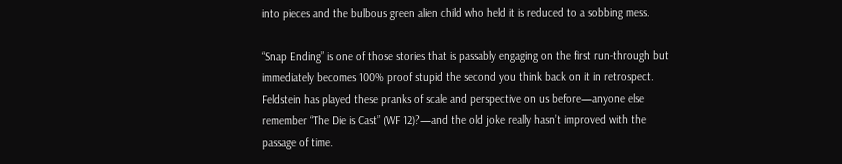into pieces and the bulbous green alien child who held it is reduced to a sobbing mess.

“Snap Ending” is one of those stories that is passably engaging on the first run-through but immediately becomes 100% proof stupid the second you think back on it in retrospect. Feldstein has played these pranks of scale and perspective on us before—anyone else remember “The Die is Cast” (WF 12)?—and the old joke really hasn’t improved with the passage of time.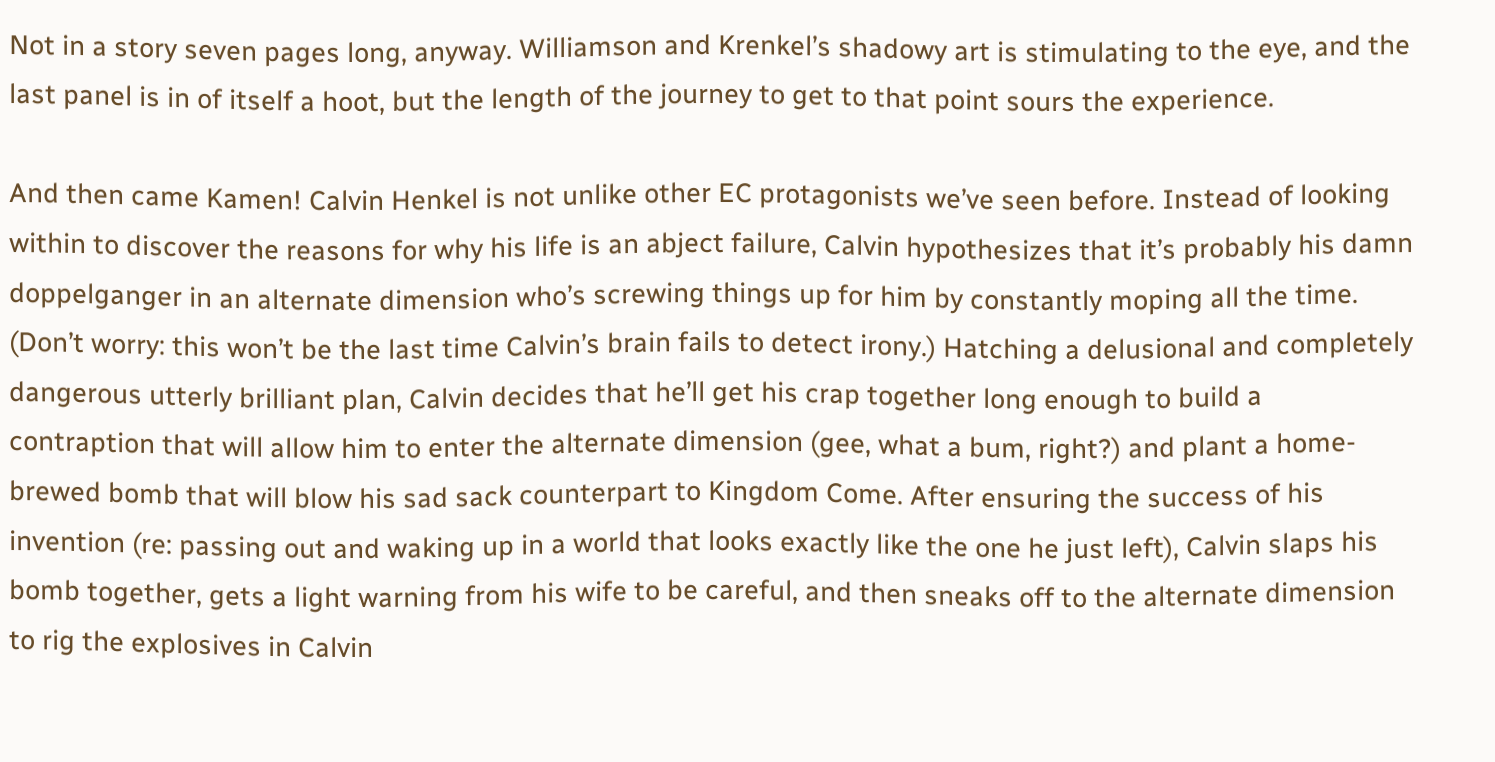Not in a story seven pages long, anyway. Williamson and Krenkel’s shadowy art is stimulating to the eye, and the last panel is in of itself a hoot, but the length of the journey to get to that point sours the experience.

And then came Kamen! Calvin Henkel is not unlike other EC protagonists we’ve seen before. Instead of looking within to discover the reasons for why his life is an abject failure, Calvin hypothesizes that it’s probably his damn doppelganger in an alternate dimension who’s screwing things up for him by constantly moping all the time. (Don’t worry: this won’t be the last time Calvin’s brain fails to detect irony.) Hatching a delusional and completely dangerous utterly brilliant plan, Calvin decides that he’ll get his crap together long enough to build a contraption that will allow him to enter the alternate dimension (gee, what a bum, right?) and plant a home-brewed bomb that will blow his sad sack counterpart to Kingdom Come. After ensuring the success of his invention (re: passing out and waking up in a world that looks exactly like the one he just left), Calvin slaps his bomb together, gets a light warning from his wife to be careful, and then sneaks off to the alternate dimension to rig the explosives in Calvin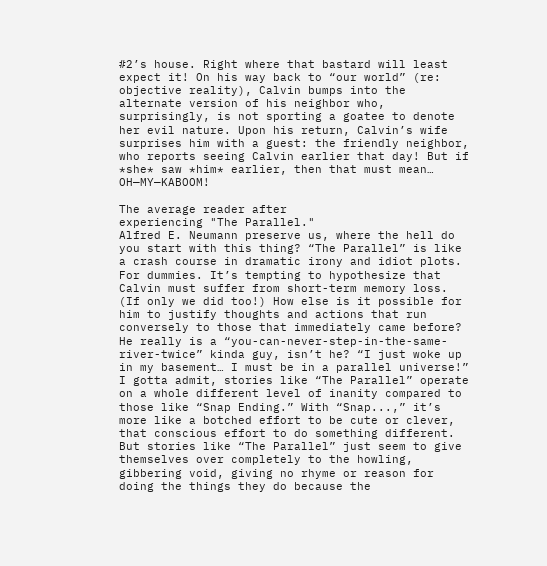#2’s house. Right where that bastard will least expect it! On his way back to “our world” (re: objective reality), Calvin bumps into the alternate version of his neighbor who, surprisingly, is not sporting a goatee to denote her evil nature. Upon his return, Calvin’s wife surprises him with a guest: the friendly neighbor, who reports seeing Calvin earlier that day! But if *she* saw *him* earlier, then that must mean… OH—MY—KABOOM!

The average reader after
experiencing "The Parallel."
Alfred E. Neumann preserve us, where the hell do you start with this thing? “The Parallel” is like a crash course in dramatic irony and idiot plots. For dummies. It’s tempting to hypothesize that Calvin must suffer from short-term memory loss. (If only we did too!) How else is it possible for him to justify thoughts and actions that run conversely to those that immediately came before? He really is a “you-can-never-step-in-the-same-river-twice” kinda guy, isn’t he? “I just woke up in my basement… I must be in a parallel universe!”  I gotta admit, stories like “The Parallel” operate on a whole different level of inanity compared to those like “Snap Ending.” With “Snap...,” it’s more like a botched effort to be cute or clever, that conscious effort to do something different. But stories like “The Parallel” just seem to give themselves over completely to the howling, gibbering void, giving no rhyme or reason for doing the things they do because the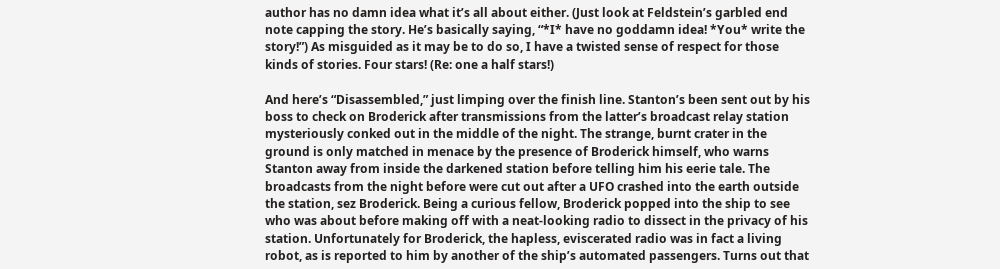author has no damn idea what it’s all about either. (Just look at Feldstein’s garbled end note capping the story. He’s basically saying, “*I* have no goddamn idea! *You* write the story!”) As misguided as it may be to do so, I have a twisted sense of respect for those kinds of stories. Four stars! (Re: one a half stars!)

And here’s “Disassembled,” just limping over the finish line. Stanton’s been sent out by his boss to check on Broderick after transmissions from the latter’s broadcast relay station mysteriously conked out in the middle of the night. The strange, burnt crater in the ground is only matched in menace by the presence of Broderick himself, who warns Stanton away from inside the darkened station before telling him his eerie tale. The broadcasts from the night before were cut out after a UFO crashed into the earth outside the station, sez Broderick. Being a curious fellow, Broderick popped into the ship to see who was about before making off with a neat-looking radio to dissect in the privacy of his station. Unfortunately for Broderick, the hapless, eviscerated radio was in fact a living robot, as is reported to him by another of the ship’s automated passengers. Turns out that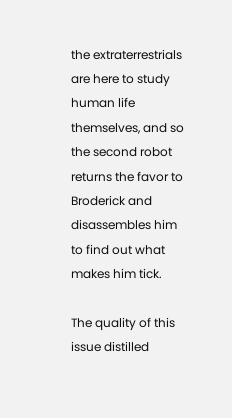the extraterrestrials are here to study human life themselves, and so the second robot returns the favor to Broderick and disassembles him to find out what makes him tick.

The quality of this issue distilled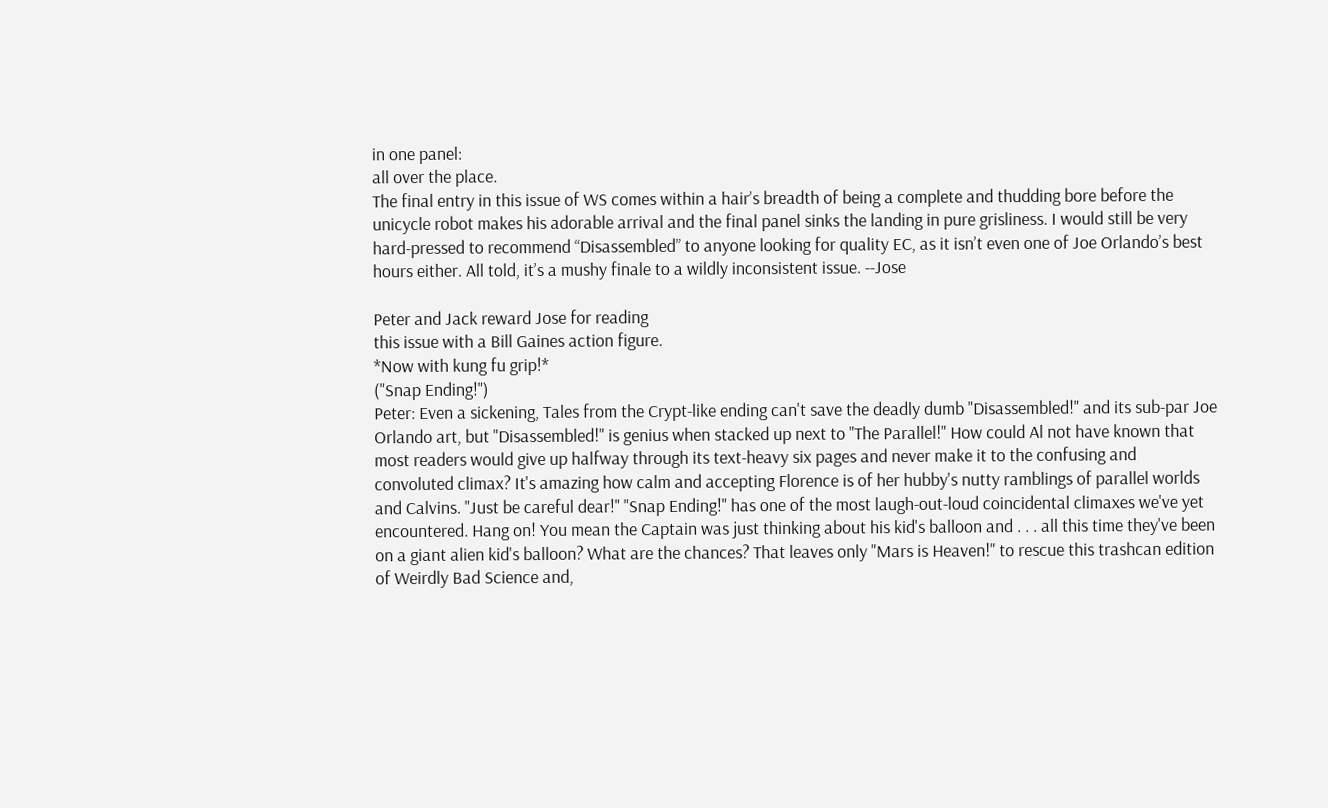in one panel:
all over the place.
The final entry in this issue of WS comes within a hair’s breadth of being a complete and thudding bore before the unicycle robot makes his adorable arrival and the final panel sinks the landing in pure grisliness. I would still be very hard-pressed to recommend “Disassembled” to anyone looking for quality EC, as it isn’t even one of Joe Orlando’s best hours either. All told, it’s a mushy finale to a wildly inconsistent issue. --Jose

Peter and Jack reward Jose for reading
this issue with a Bill Gaines action figure.
*Now with kung fu grip!*
("Snap Ending!")
Peter: Even a sickening, Tales from the Crypt-like ending can't save the deadly dumb "Disassembled!" and its sub-par Joe Orlando art, but "Disassembled!" is genius when stacked up next to "The Parallel!" How could Al not have known that most readers would give up halfway through its text-heavy six pages and never make it to the confusing and convoluted climax? It's amazing how calm and accepting Florence is of her hubby's nutty ramblings of parallel worlds and Calvins. "Just be careful dear!" "Snap Ending!" has one of the most laugh-out-loud coincidental climaxes we've yet encountered. Hang on! You mean the Captain was just thinking about his kid's balloon and . . . all this time they've been on a giant alien kid's balloon? What are the chances? That leaves only "Mars is Heaven!" to rescue this trashcan edition of Weirdly Bad Science and,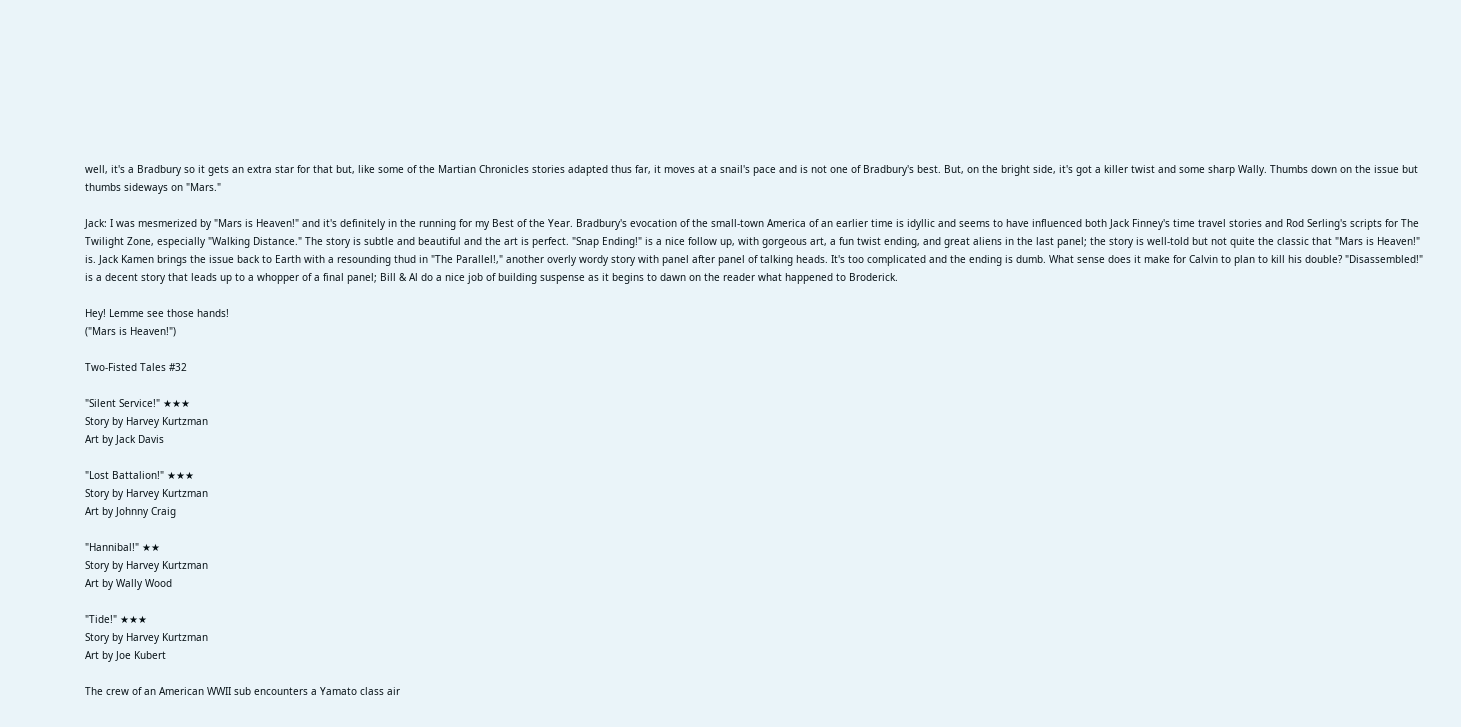well, it's a Bradbury so it gets an extra star for that but, like some of the Martian Chronicles stories adapted thus far, it moves at a snail's pace and is not one of Bradbury's best. But, on the bright side, it's got a killer twist and some sharp Wally. Thumbs down on the issue but thumbs sideways on "Mars."

Jack: I was mesmerized by "Mars is Heaven!" and it's definitely in the running for my Best of the Year. Bradbury's evocation of the small-town America of an earlier time is idyllic and seems to have influenced both Jack Finney's time travel stories and Rod Serling's scripts for The Twilight Zone, especially "Walking Distance." The story is subtle and beautiful and the art is perfect. "Snap Ending!" is a nice follow up, with gorgeous art, a fun twist ending, and great aliens in the last panel; the story is well-told but not quite the classic that "Mars is Heaven!" is. Jack Kamen brings the issue back to Earth with a resounding thud in "The Parallel!," another overly wordy story with panel after panel of talking heads. It's too complicated and the ending is dumb. What sense does it make for Calvin to plan to kill his double? "Disassembled!" is a decent story that leads up to a whopper of a final panel; Bill & Al do a nice job of building suspense as it begins to dawn on the reader what happened to Broderick.

Hey! Lemme see those hands!
("Mars is Heaven!")

Two-Fisted Tales #32

"Silent Service!" ★★★
Story by Harvey Kurtzman
Art by Jack Davis

"Lost Battalion!" ★★★
Story by Harvey Kurtzman
Art by Johnny Craig

"Hannibal!" ★★
Story by Harvey Kurtzman
Art by Wally Wood

"Tide!" ★★★
Story by Harvey Kurtzman
Art by Joe Kubert

The crew of an American WWII sub encounters a Yamato class air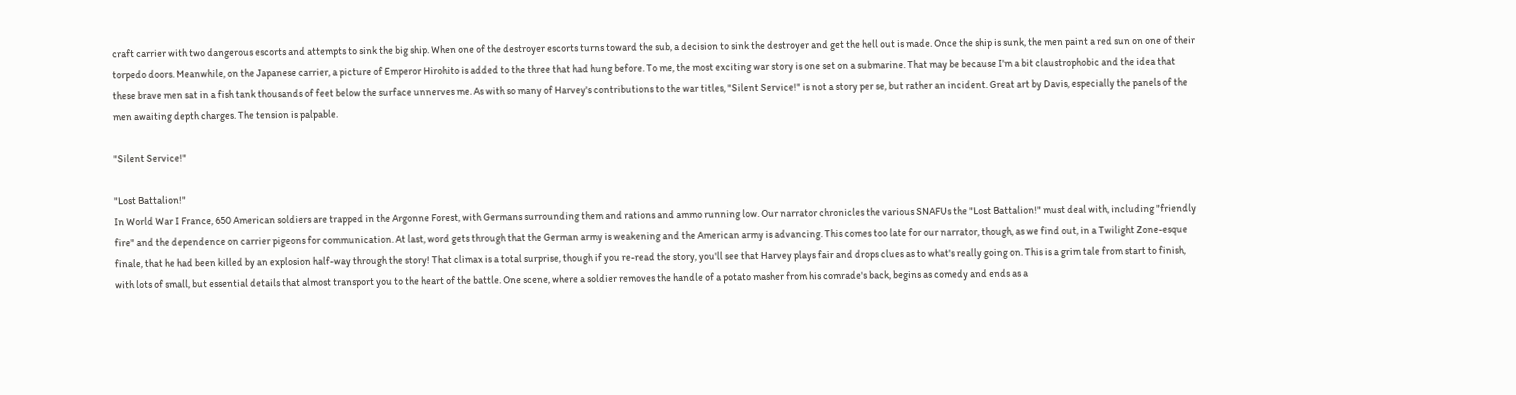craft carrier with two dangerous escorts and attempts to sink the big ship. When one of the destroyer escorts turns toward the sub, a decision to sink the destroyer and get the hell out is made. Once the ship is sunk, the men paint a red sun on one of their torpedo doors. Meanwhile, on the Japanese carrier, a picture of Emperor Hirohito is added to the three that had hung before. To me, the most exciting war story is one set on a submarine. That may be because I'm a bit claustrophobic and the idea that these brave men sat in a fish tank thousands of feet below the surface unnerves me. As with so many of Harvey's contributions to the war titles, "Silent Service!" is not a story per se, but rather an incident. Great art by Davis, especially the panels of the men awaiting depth charges. The tension is palpable.

"Silent Service!"

"Lost Battalion!"
In World War I France, 650 American soldiers are trapped in the Argonne Forest, with Germans surrounding them and rations and ammo running low. Our narrator chronicles the various SNAFUs the "Lost Battalion!" must deal with, including "friendly fire" and the dependence on carrier pigeons for communication. At last, word gets through that the German army is weakening and the American army is advancing. This comes too late for our narrator, though, as we find out, in a Twilight Zone-esque finale, that he had been killed by an explosion half-way through the story! That climax is a total surprise, though if you re-read the story, you'll see that Harvey plays fair and drops clues as to what's really going on. This is a grim tale from start to finish, with lots of small, but essential details that almost transport you to the heart of the battle. One scene, where a soldier removes the handle of a potato masher from his comrade's back, begins as comedy and ends as a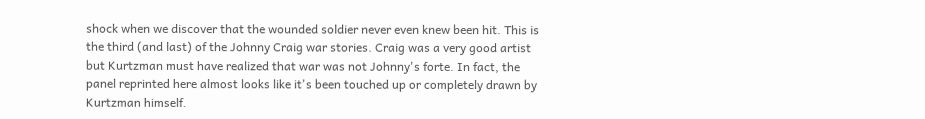shock when we discover that the wounded soldier never even knew been hit. This is the third (and last) of the Johnny Craig war stories. Craig was a very good artist but Kurtzman must have realized that war was not Johnny's forte. In fact, the panel reprinted here almost looks like it's been touched up or completely drawn by Kurtzman himself.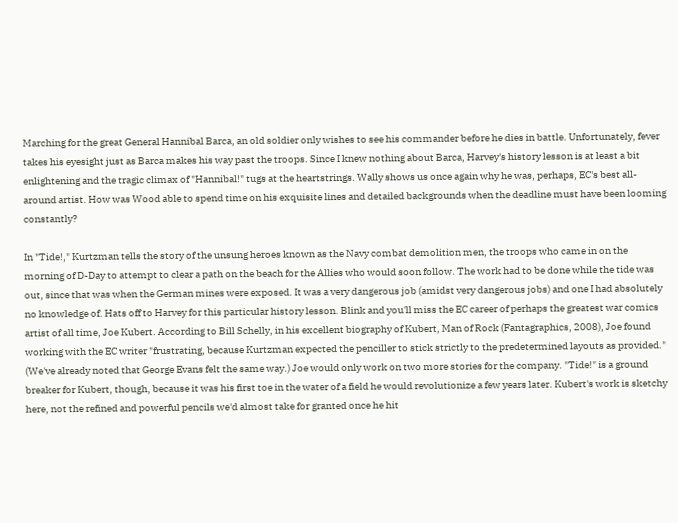Marching for the great General Hannibal Barca, an old soldier only wishes to see his commander before he dies in battle. Unfortunately, fever takes his eyesight just as Barca makes his way past the troops. Since I knew nothing about Barca, Harvey's history lesson is at least a bit enlightening and the tragic climax of "Hannibal!" tugs at the heartstrings. Wally shows us once again why he was, perhaps, EC's best all-around artist. How was Wood able to spend time on his exquisite lines and detailed backgrounds when the deadline must have been looming constantly?

In "Tide!," Kurtzman tells the story of the unsung heroes known as the Navy combat demolition men, the troops who came in on the morning of D-Day to attempt to clear a path on the beach for the Allies who would soon follow. The work had to be done while the tide was out, since that was when the German mines were exposed. It was a very dangerous job (amidst very dangerous jobs) and one I had absolutely no knowledge of. Hats off to Harvey for this particular history lesson. Blink and you'll miss the EC career of perhaps the greatest war comics artist of all time, Joe Kubert. According to Bill Schelly, in his excellent biography of Kubert, Man of Rock (Fantagraphics, 2008), Joe found working with the EC writer "frustrating, because Kurtzman expected the penciller to stick strictly to the predetermined layouts as provided." (We've already noted that George Evans felt the same way.) Joe would only work on two more stories for the company. "Tide!" is a ground breaker for Kubert, though, because it was his first toe in the water of a field he would revolutionize a few years later. Kubert's work is sketchy here, not the refined and powerful pencils we'd almost take for granted once he hit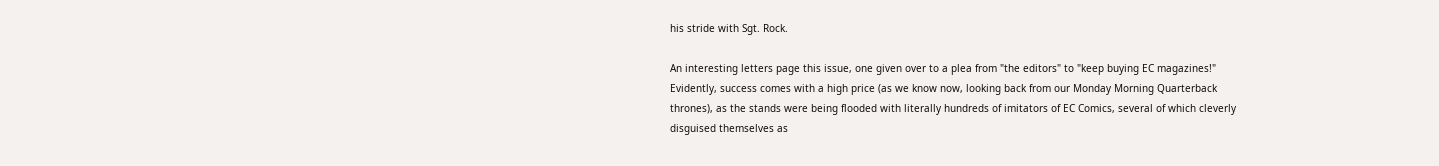his stride with Sgt. Rock.

An interesting letters page this issue, one given over to a plea from "the editors" to "keep buying EC magazines!" Evidently, success comes with a high price (as we know now, looking back from our Monday Morning Quarterback thrones), as the stands were being flooded with literally hundreds of imitators of EC Comics, several of which cleverly disguised themselves as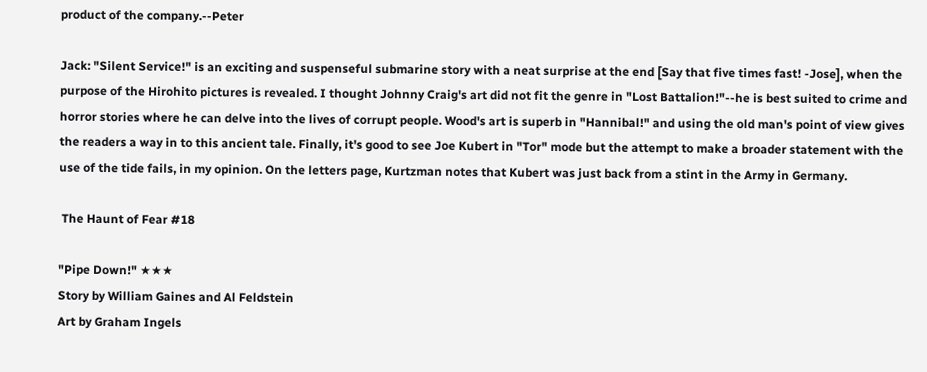product of the company.--Peter

Jack: "Silent Service!" is an exciting and suspenseful submarine story with a neat surprise at the end [Say that five times fast! -Jose], when the purpose of the Hirohito pictures is revealed. I thought Johnny Craig's art did not fit the genre in "Lost Battalion!"--he is best suited to crime and horror stories where he can delve into the lives of corrupt people. Wood's art is superb in "Hannibal!" and using the old man's point of view gives the readers a way in to this ancient tale. Finally, it's good to see Joe Kubert in "Tor" mode but the attempt to make a broader statement with the use of the tide fails, in my opinion. On the letters page, Kurtzman notes that Kubert was just back from a stint in the Army in Germany.

 The Haunt of Fear #18

"Pipe Down!" ★★★
Story by William Gaines and Al Feldstein
Art by Graham Ingels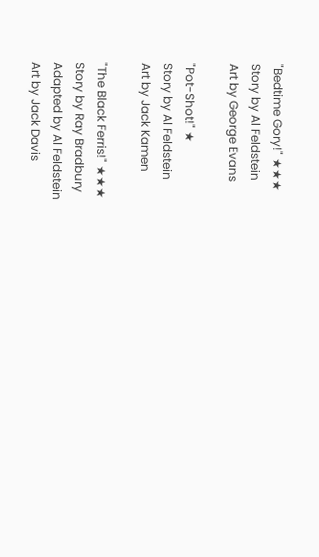"Bedtime Gory!" ★★★
Story by Al Feldstein
Art by George Evans

"Pot-Shot!" ★
Story by Al Feldstein
Art by Jack Kamen

"The Black Ferris!" ★★★
Story by Ray Bradbury
Adapted by Al Feldstein
Art by Jack Davis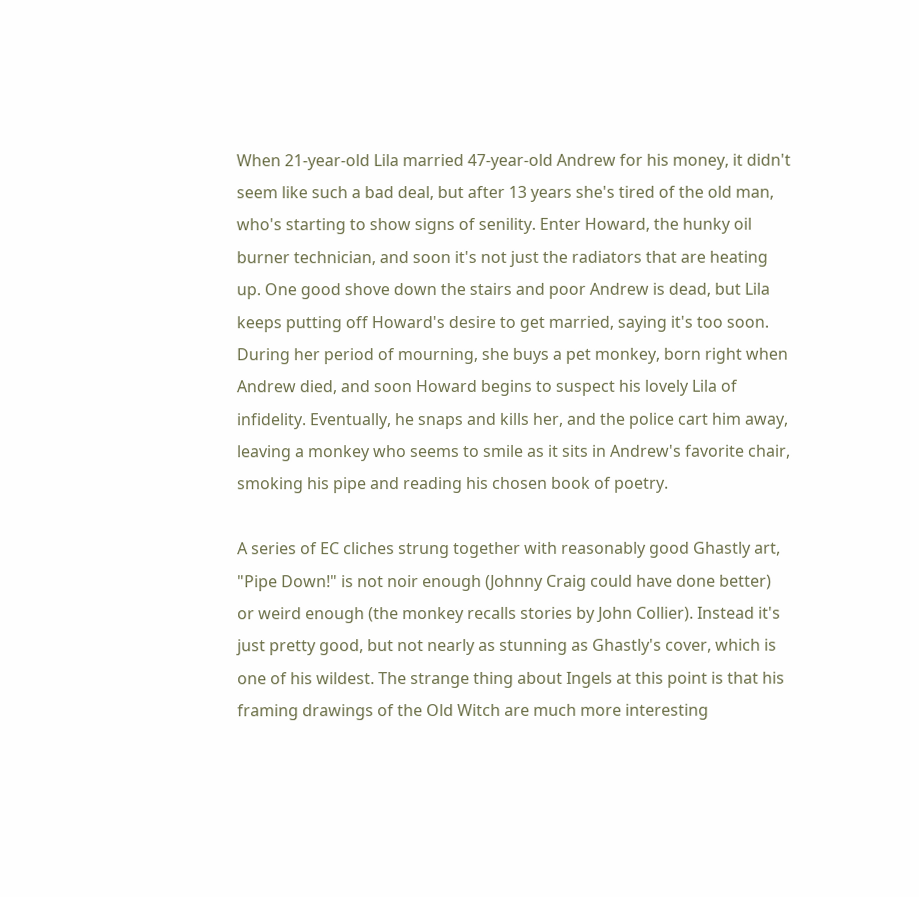When 21-year-old Lila married 47-year-old Andrew for his money, it didn't seem like such a bad deal, but after 13 years she's tired of the old man, who's starting to show signs of senility. Enter Howard, the hunky oil burner technician, and soon it's not just the radiators that are heating up. One good shove down the stairs and poor Andrew is dead, but Lila keeps putting off Howard's desire to get married, saying it's too soon. During her period of mourning, she buys a pet monkey, born right when Andrew died, and soon Howard begins to suspect his lovely Lila of infidelity. Eventually, he snaps and kills her, and the police cart him away, leaving a monkey who seems to smile as it sits in Andrew's favorite chair, smoking his pipe and reading his chosen book of poetry.

A series of EC cliches strung together with reasonably good Ghastly art, "Pipe Down!" is not noir enough (Johnny Craig could have done better) or weird enough (the monkey recalls stories by John Collier). Instead it's just pretty good, but not nearly as stunning as Ghastly's cover, which is one of his wildest. The strange thing about Ingels at this point is that his framing drawings of the Old Witch are much more interesting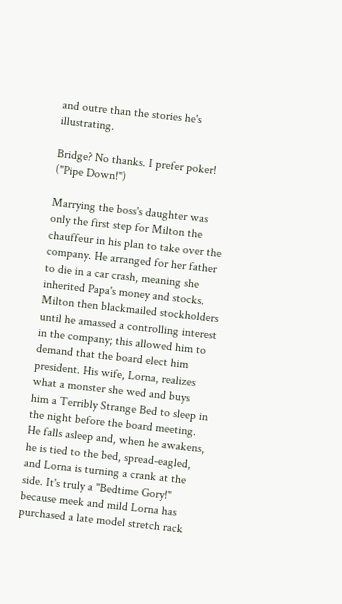and outre than the stories he's illustrating.

Bridge? No thanks. I prefer poker!
("Pipe Down!")

Marrying the boss's daughter was only the first step for Milton the chauffeur in his plan to take over the company. He arranged for her father to die in a car crash, meaning she inherited Papa's money and stocks. Milton then blackmailed stockholders until he amassed a controlling interest in the company; this allowed him to demand that the board elect him president. His wife, Lorna, realizes what a monster she wed and buys him a Terribly Strange Bed to sleep in the night before the board meeting. He falls asleep and, when he awakens, he is tied to the bed, spread-eagled, and Lorna is turning a crank at the side. It's truly a "Bedtime Gory!" because meek and mild Lorna has purchased a late model stretch rack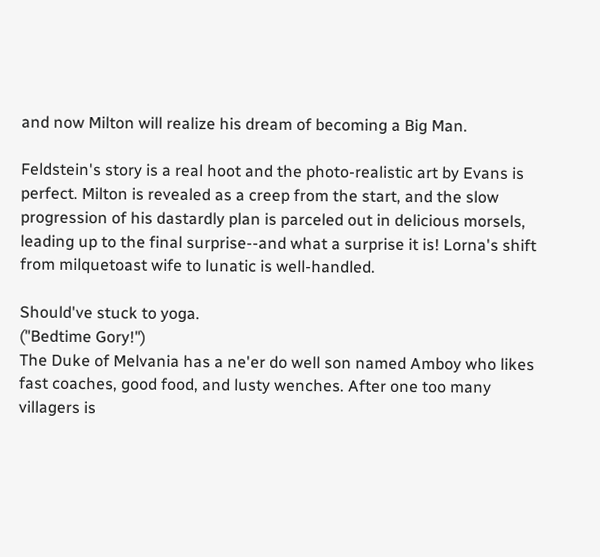and now Milton will realize his dream of becoming a Big Man.

Feldstein's story is a real hoot and the photo-realistic art by Evans is perfect. Milton is revealed as a creep from the start, and the slow progression of his dastardly plan is parceled out in delicious morsels, leading up to the final surprise--and what a surprise it is! Lorna's shift from milquetoast wife to lunatic is well-handled.

Should've stuck to yoga.
("Bedtime Gory!")
The Duke of Melvania has a ne'er do well son named Amboy who likes fast coaches, good food, and lusty wenches. After one too many villagers is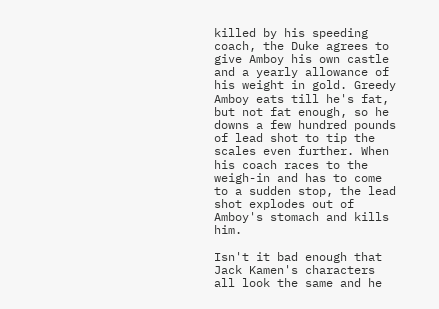killed by his speeding coach, the Duke agrees to give Amboy his own castle and a yearly allowance of his weight in gold. Greedy Amboy eats till he's fat, but not fat enough, so he downs a few hundred pounds of lead shot to tip the scales even further. When his coach races to the weigh-in and has to come to a sudden stop, the lead shot explodes out of Amboy's stomach and kills him.

Isn't it bad enough that Jack Kamen's characters all look the same and he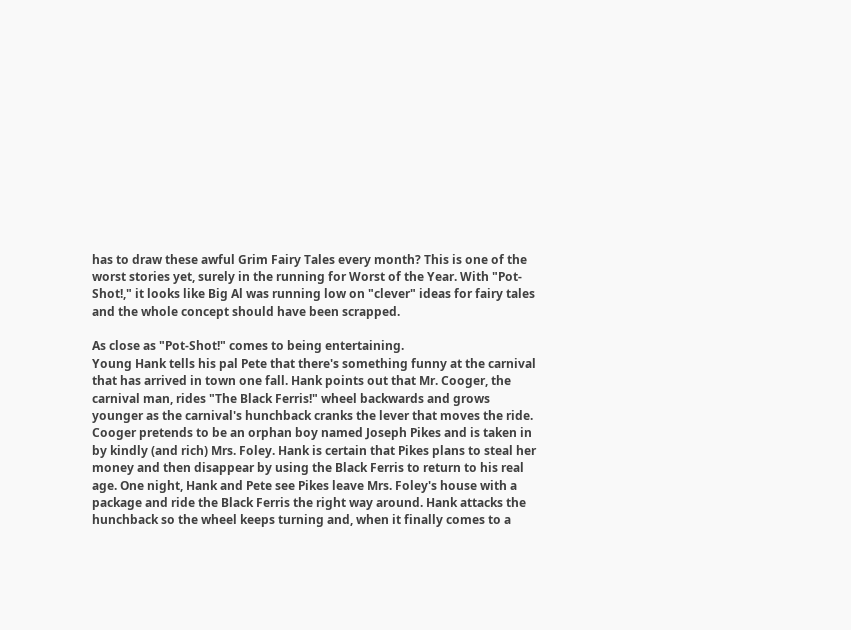has to draw these awful Grim Fairy Tales every month? This is one of the worst stories yet, surely in the running for Worst of the Year. With "Pot-Shot!," it looks like Big Al was running low on "clever" ideas for fairy tales and the whole concept should have been scrapped.

As close as "Pot-Shot!" comes to being entertaining.
Young Hank tells his pal Pete that there's something funny at the carnival that has arrived in town one fall. Hank points out that Mr. Cooger, the carnival man, rides "The Black Ferris!" wheel backwards and grows younger as the carnival's hunchback cranks the lever that moves the ride. Cooger pretends to be an orphan boy named Joseph Pikes and is taken in by kindly (and rich) Mrs. Foley. Hank is certain that Pikes plans to steal her money and then disappear by using the Black Ferris to return to his real age. One night, Hank and Pete see Pikes leave Mrs. Foley's house with a package and ride the Black Ferris the right way around. Hank attacks the hunchback so the wheel keeps turning and, when it finally comes to a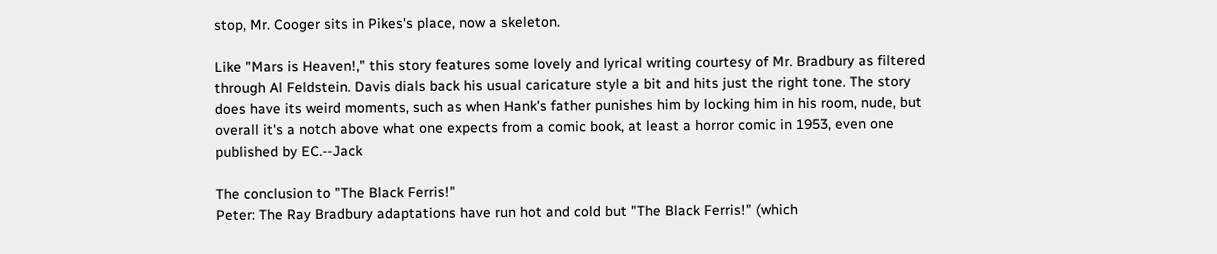stop, Mr. Cooger sits in Pikes's place, now a skeleton.

Like "Mars is Heaven!," this story features some lovely and lyrical writing courtesy of Mr. Bradbury as filtered through Al Feldstein. Davis dials back his usual caricature style a bit and hits just the right tone. The story does have its weird moments, such as when Hank's father punishes him by locking him in his room, nude, but overall it's a notch above what one expects from a comic book, at least a horror comic in 1953, even one published by EC.--Jack

The conclusion to "The Black Ferris!"
Peter: The Ray Bradbury adaptations have run hot and cold but "The Black Ferris!" (which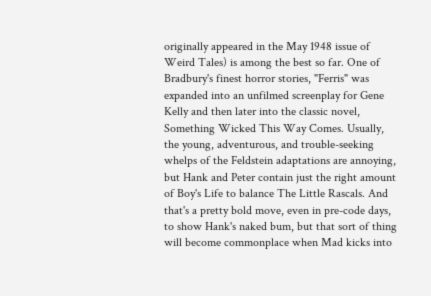originally appeared in the May 1948 issue of Weird Tales) is among the best so far. One of Bradbury's finest horror stories, "Ferris" was expanded into an unfilmed screenplay for Gene Kelly and then later into the classic novel, Something Wicked This Way Comes. Usually, the young, adventurous, and trouble-seeking whelps of the Feldstein adaptations are annoying, but Hank and Peter contain just the right amount of Boy's Life to balance The Little Rascals. And that's a pretty bold move, even in pre-code days, to show Hank's naked bum, but that sort of thing will become commonplace when Mad kicks into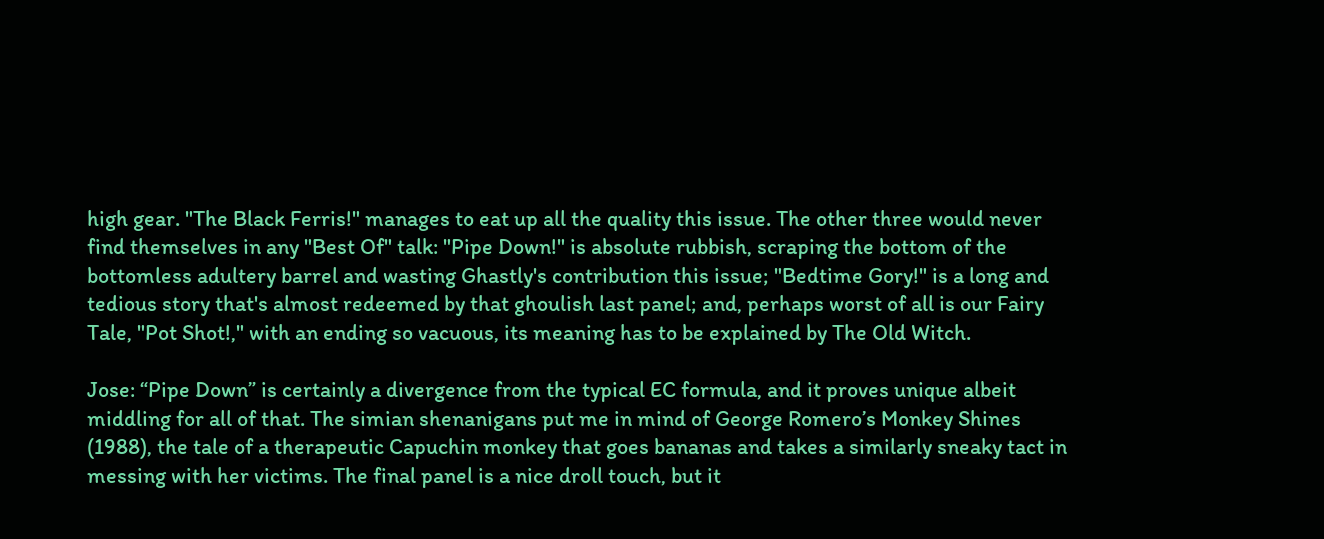high gear. "The Black Ferris!" manages to eat up all the quality this issue. The other three would never find themselves in any "Best Of" talk: "Pipe Down!" is absolute rubbish, scraping the bottom of the bottomless adultery barrel and wasting Ghastly's contribution this issue; "Bedtime Gory!" is a long and tedious story that's almost redeemed by that ghoulish last panel; and, perhaps worst of all is our Fairy Tale, "Pot Shot!," with an ending so vacuous, its meaning has to be explained by The Old Witch.

Jose: “Pipe Down” is certainly a divergence from the typical EC formula, and it proves unique albeit middling for all of that. The simian shenanigans put me in mind of George Romero’s Monkey Shines (1988), the tale of a therapeutic Capuchin monkey that goes bananas and takes a similarly sneaky tact in messing with her victims. The final panel is a nice droll touch, but it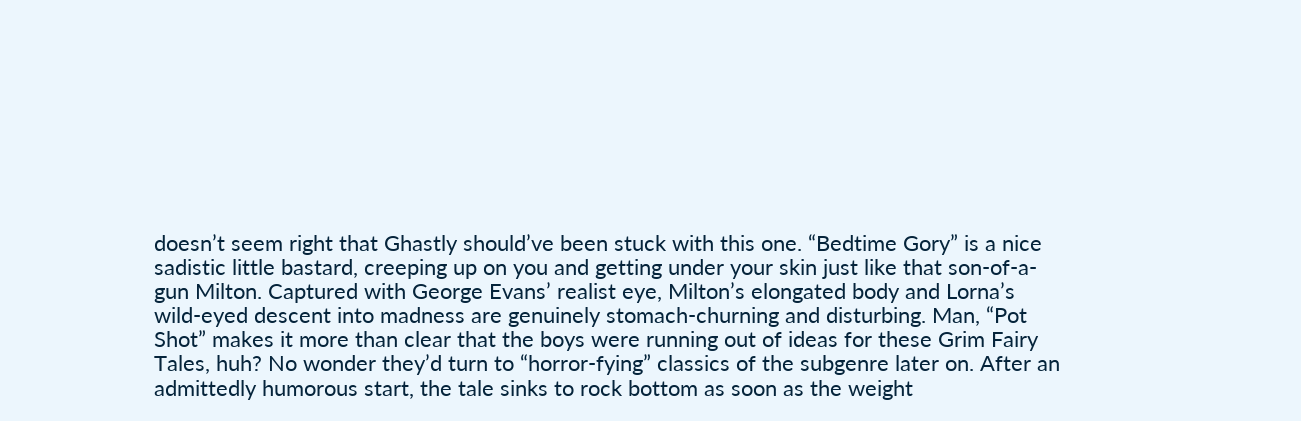doesn’t seem right that Ghastly should’ve been stuck with this one. “Bedtime Gory” is a nice sadistic little bastard, creeping up on you and getting under your skin just like that son-of-a-gun Milton. Captured with George Evans’ realist eye, Milton’s elongated body and Lorna’s wild-eyed descent into madness are genuinely stomach-churning and disturbing. Man, “Pot Shot” makes it more than clear that the boys were running out of ideas for these Grim Fairy Tales, huh? No wonder they’d turn to “horror-fying” classics of the subgenre later on. After an admittedly humorous start, the tale sinks to rock bottom as soon as the weight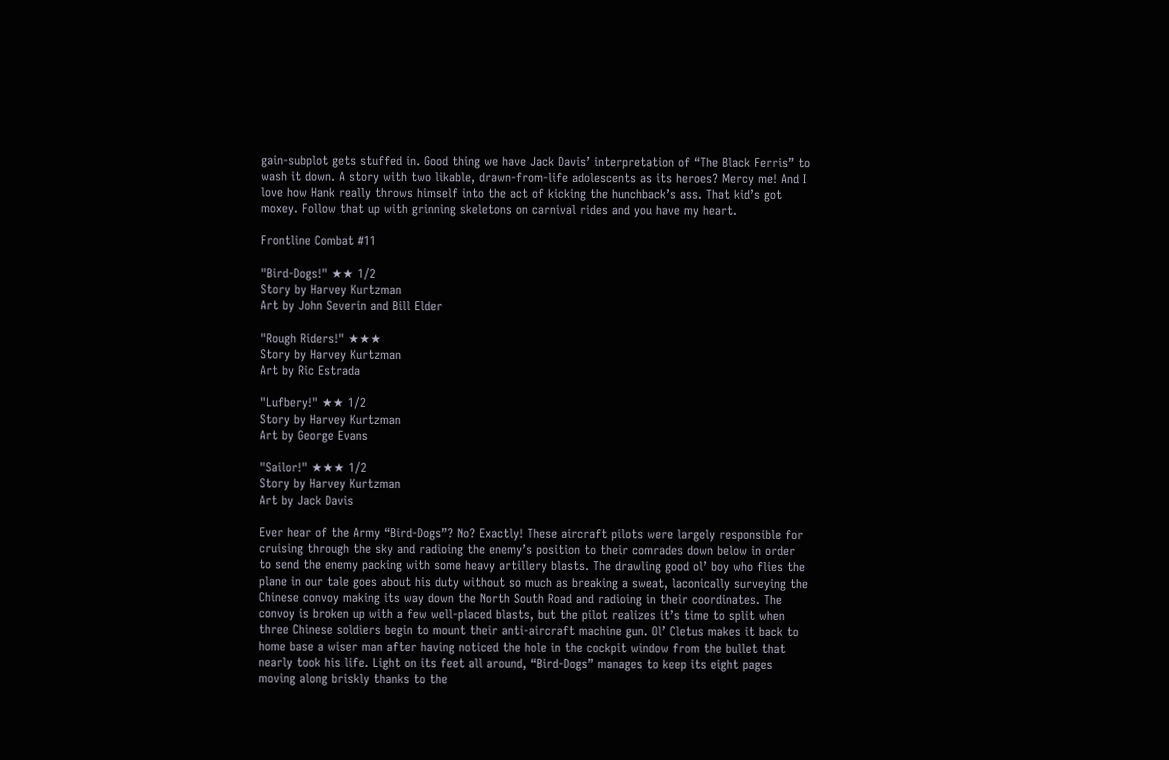gain-subplot gets stuffed in. Good thing we have Jack Davis’ interpretation of “The Black Ferris” to wash it down. A story with two likable, drawn-from-life adolescents as its heroes? Mercy me! And I love how Hank really throws himself into the act of kicking the hunchback’s ass. That kid’s got moxey. Follow that up with grinning skeletons on carnival rides and you have my heart.

Frontline Combat #11

"Bird-Dogs!" ★★ 1/2
Story by Harvey Kurtzman
Art by John Severin and Bill Elder

"Rough Riders!" ★★★
Story by Harvey Kurtzman
Art by Ric Estrada

"Lufbery!" ★★ 1/2
Story by Harvey Kurtzman
Art by George Evans

"Sailor!" ★★★ 1/2
Story by Harvey Kurtzman
Art by Jack Davis

Ever hear of the Army “Bird-Dogs”? No? Exactly! These aircraft pilots were largely responsible for cruising through the sky and radioing the enemy’s position to their comrades down below in order to send the enemy packing with some heavy artillery blasts. The drawling good ol’ boy who flies the plane in our tale goes about his duty without so much as breaking a sweat, laconically surveying the Chinese convoy making its way down the North South Road and radioing in their coordinates. The convoy is broken up with a few well-placed blasts, but the pilot realizes it’s time to split when three Chinese soldiers begin to mount their anti-aircraft machine gun. Ol’ Cletus makes it back to home base a wiser man after having noticed the hole in the cockpit window from the bullet that nearly took his life. Light on its feet all around, “Bird-Dogs” manages to keep its eight pages moving along briskly thanks to the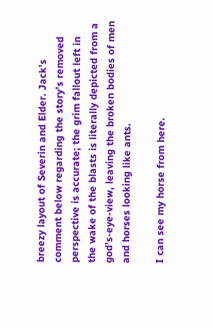breezy layout of Severin and Elder. Jack’s comment below regarding the story’s removed perspective is accurate; the grim fallout left in the wake of the blasts is literally depicted from a god’s-eye-view, leaving the broken bodies of men and horses looking like ants.

I can see my horse from here.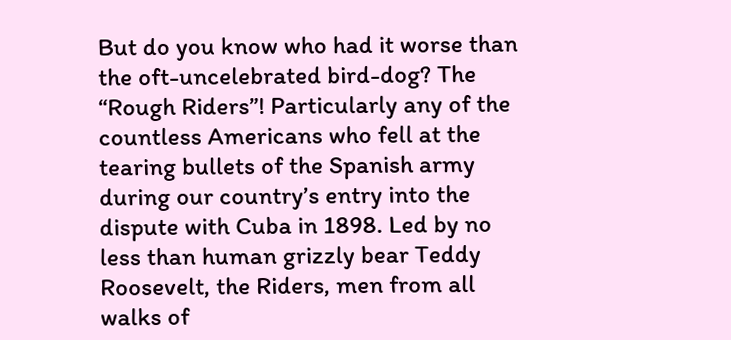But do you know who had it worse than the oft-uncelebrated bird-dog? The “Rough Riders”! Particularly any of the countless Americans who fell at the tearing bullets of the Spanish army during our country’s entry into the dispute with Cuba in 1898. Led by no less than human grizzly bear Teddy Roosevelt, the Riders, men from all walks of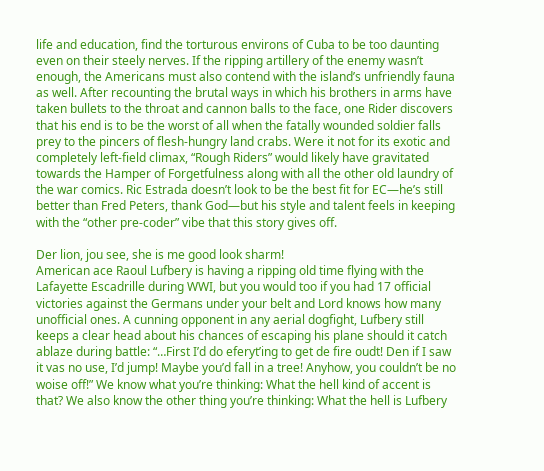life and education, find the torturous environs of Cuba to be too daunting even on their steely nerves. If the ripping artillery of the enemy wasn’t enough, the Americans must also contend with the island’s unfriendly fauna as well. After recounting the brutal ways in which his brothers in arms have taken bullets to the throat and cannon balls to the face, one Rider discovers that his end is to be the worst of all when the fatally wounded soldier falls prey to the pincers of flesh-hungry land crabs. Were it not for its exotic and completely left-field climax, “Rough Riders” would likely have gravitated towards the Hamper of Forgetfulness along with all the other old laundry of the war comics. Ric Estrada doesn’t look to be the best fit for EC—he’s still better than Fred Peters, thank God—but his style and talent feels in keeping with the “other pre-coder” vibe that this story gives off.

Der lion, jou see, she is me good look sharm!
American ace Raoul Lufbery is having a ripping old time flying with the Lafayette Escadrille during WWI, but you would too if you had 17 official victories against the Germans under your belt and Lord knows how many unofficial ones. A cunning opponent in any aerial dogfight, Lufbery still keeps a clear head about his chances of escaping his plane should it catch ablaze during battle: “…First I’d do eferyt’ing to get de fire oudt! Den if I saw it vas no use, I’d jump! Maybe you’d fall in a tree! Anyhow, you couldn’t be no woise off!” We know what you’re thinking: What the hell kind of accent is that? We also know the other thing you’re thinking: What the hell is Lufbery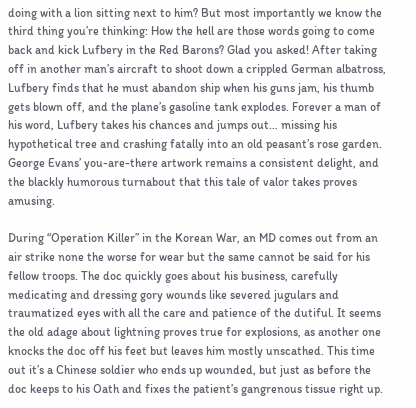doing with a lion sitting next to him? But most importantly we know the third thing you’re thinking: How the hell are those words going to come back and kick Lufbery in the Red Barons? Glad you asked! After taking off in another man’s aircraft to shoot down a crippled German albatross, Lufbery finds that he must abandon ship when his guns jam, his thumb gets blown off, and the plane’s gasoline tank explodes. Forever a man of his word, Lufbery takes his chances and jumps out… missing his hypothetical tree and crashing fatally into an old peasant’s rose garden. George Evans’ you-are-there artwork remains a consistent delight, and the blackly humorous turnabout that this tale of valor takes proves amusing.

During “Operation Killer” in the Korean War, an MD comes out from an air strike none the worse for wear but the same cannot be said for his fellow troops. The doc quickly goes about his business, carefully medicating and dressing gory wounds like severed jugulars and traumatized eyes with all the care and patience of the dutiful. It seems the old adage about lightning proves true for explosions, as another one knocks the doc off his feet but leaves him mostly unscathed. This time out it’s a Chinese soldier who ends up wounded, but just as before the doc keeps to his Oath and fixes the patient’s gangrenous tissue right up.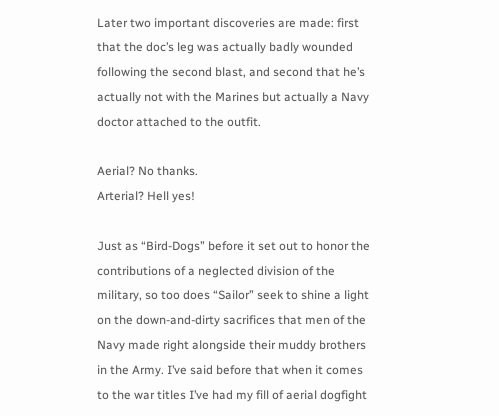Later two important discoveries are made: first that the doc’s leg was actually badly wounded following the second blast, and second that he’s actually not with the Marines but actually a Navy doctor attached to the outfit.

Aerial? No thanks.
Arterial? Hell yes!

Just as “Bird-Dogs” before it set out to honor the contributions of a neglected division of the military, so too does “Sailor” seek to shine a light on the down-and-dirty sacrifices that men of the Navy made right alongside their muddy brothers in the Army. I’ve said before that when it comes to the war titles I’ve had my fill of aerial dogfight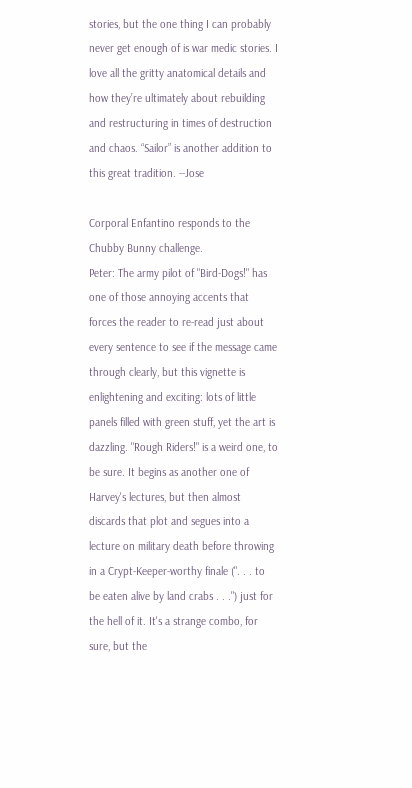stories, but the one thing I can probably never get enough of is war medic stories. I love all the gritty anatomical details and how they’re ultimately about rebuilding and restructuring in times of destruction and chaos. “Sailor” is another addition to this great tradition. --Jose

Corporal Enfantino responds to the Chubby Bunny challenge.
Peter: The army pilot of "Bird-Dogs!" has one of those annoying accents that forces the reader to re-read just about every sentence to see if the message came through clearly, but this vignette is enlightening and exciting: lots of little panels filled with green stuff, yet the art is dazzling. "Rough Riders!" is a weird one, to be sure. It begins as another one of Harvey's lectures, but then almost discards that plot and segues into a lecture on military death before throwing in a Crypt-Keeper-worthy finale (". . . to be eaten alive by land crabs . . .") just for the hell of it. It's a strange combo, for sure, but the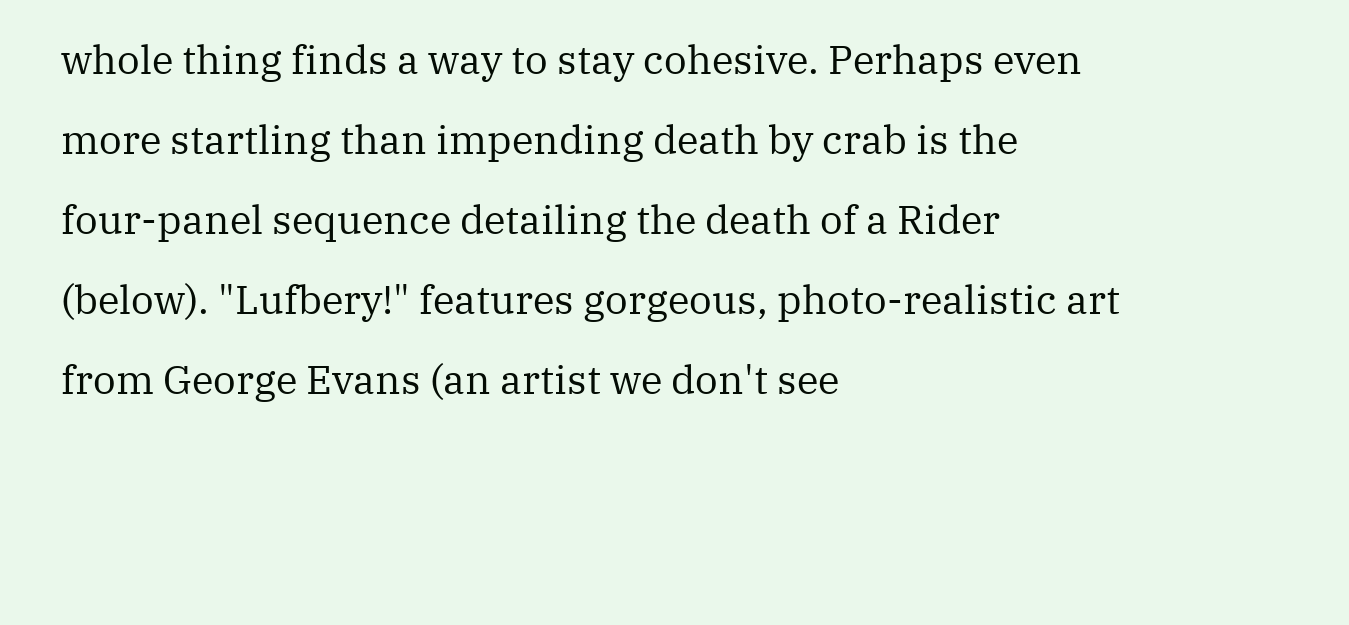whole thing finds a way to stay cohesive. Perhaps even more startling than impending death by crab is the four-panel sequence detailing the death of a Rider (below). "Lufbery!" features gorgeous, photo-realistic art from George Evans (an artist we don't see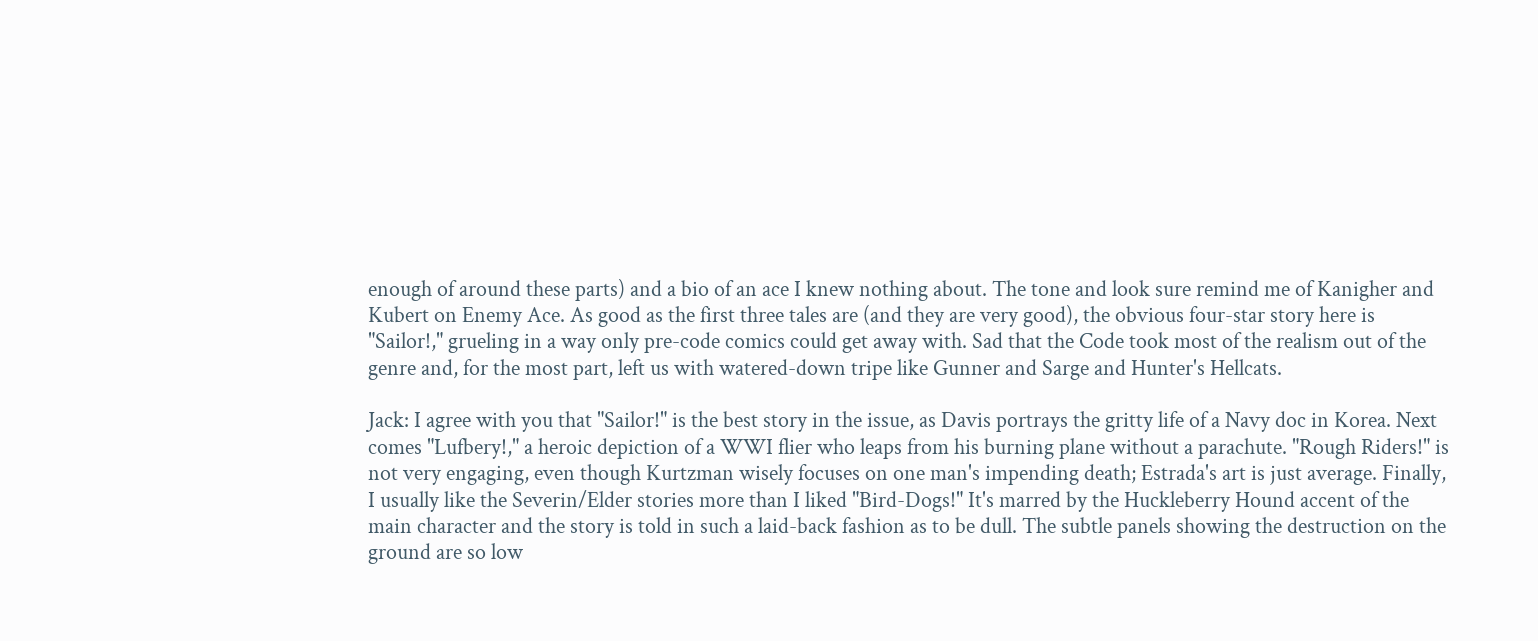enough of around these parts) and a bio of an ace I knew nothing about. The tone and look sure remind me of Kanigher and Kubert on Enemy Ace. As good as the first three tales are (and they are very good), the obvious four-star story here is "Sailor!," grueling in a way only pre-code comics could get away with. Sad that the Code took most of the realism out of the genre and, for the most part, left us with watered-down tripe like Gunner and Sarge and Hunter's Hellcats.

Jack: I agree with you that "Sailor!" is the best story in the issue, as Davis portrays the gritty life of a Navy doc in Korea. Next comes "Lufbery!," a heroic depiction of a WWI flier who leaps from his burning plane without a parachute. "Rough Riders!" is not very engaging, even though Kurtzman wisely focuses on one man's impending death; Estrada's art is just average. Finally, I usually like the Severin/Elder stories more than I liked "Bird-Dogs!" It's marred by the Huckleberry Hound accent of the main character and the story is told in such a laid-back fashion as to be dull. The subtle panels showing the destruction on the ground are so low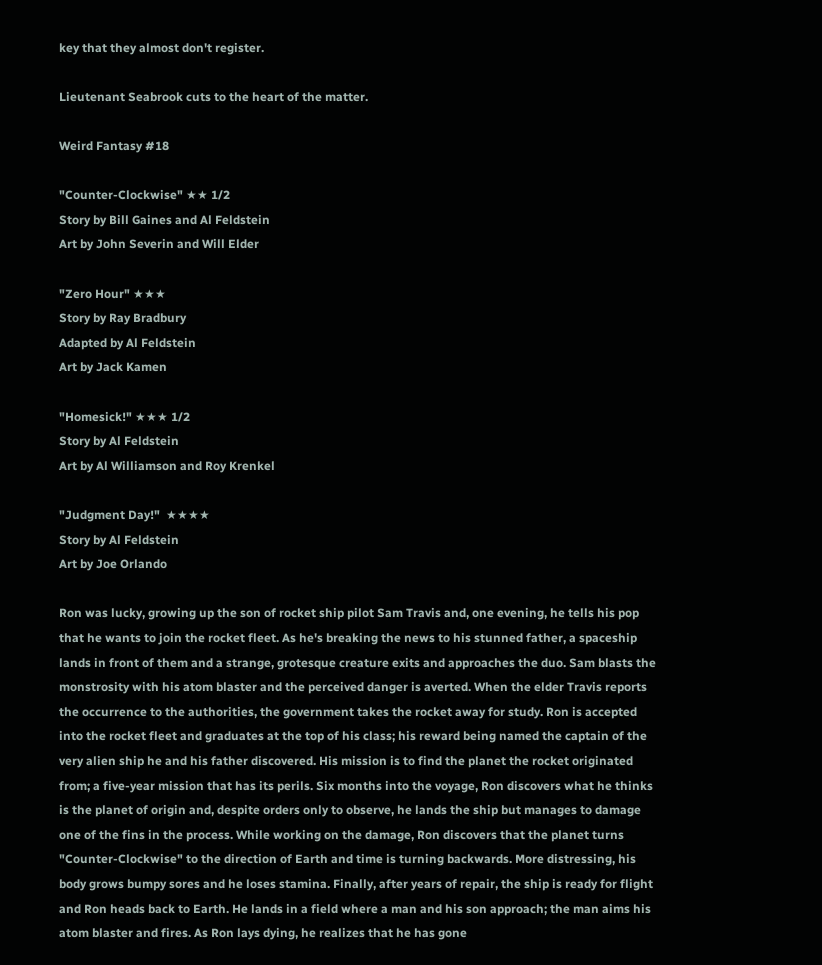key that they almost don't register.

Lieutenant Seabrook cuts to the heart of the matter.

Weird Fantasy #18

"Counter-Clockwise" ★★ 1/2
Story by Bill Gaines and Al Feldstein
Art by John Severin and Will Elder

"Zero Hour" ★★★
Story by Ray Bradbury
Adapted by Al Feldstein
Art by Jack Kamen

"Homesick!" ★★★ 1/2
Story by Al Feldstein
Art by Al Williamson and Roy Krenkel

"Judgment Day!"  ★★★★
Story by Al Feldstein
Art by Joe Orlando

Ron was lucky, growing up the son of rocket ship pilot Sam Travis and, one evening, he tells his pop that he wants to join the rocket fleet. As he's breaking the news to his stunned father, a spaceship lands in front of them and a strange, grotesque creature exits and approaches the duo. Sam blasts the monstrosity with his atom blaster and the perceived danger is averted. When the elder Travis reports the occurrence to the authorities, the government takes the rocket away for study. Ron is accepted into the rocket fleet and graduates at the top of his class; his reward being named the captain of the very alien ship he and his father discovered. His mission is to find the planet the rocket originated from; a five-year mission that has its perils. Six months into the voyage, Ron discovers what he thinks is the planet of origin and, despite orders only to observe, he lands the ship but manages to damage one of the fins in the process. While working on the damage, Ron discovers that the planet turns "Counter-Clockwise" to the direction of Earth and time is turning backwards. More distressing, his body grows bumpy sores and he loses stamina. Finally, after years of repair, the ship is ready for flight and Ron heads back to Earth. He lands in a field where a man and his son approach; the man aims his atom blaster and fires. As Ron lays dying, he realizes that he has gone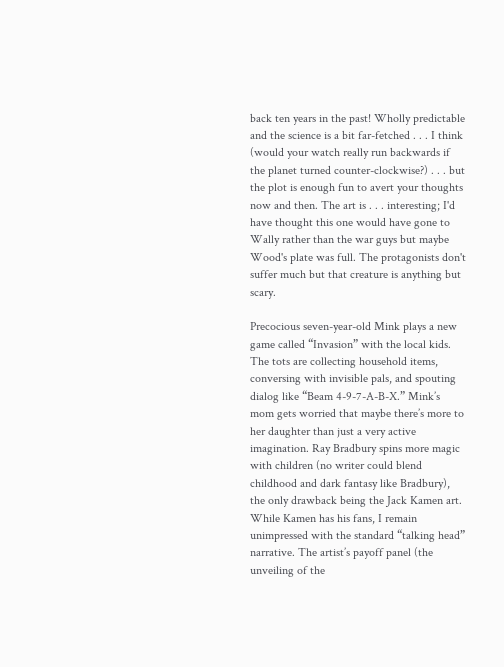back ten years in the past! Wholly predictable and the science is a bit far-fetched . . . I think (would your watch really run backwards if the planet turned counter-clockwise?) . . . but the plot is enough fun to avert your thoughts now and then. The art is . . . interesting; I'd have thought this one would have gone to Wally rather than the war guys but maybe Wood's plate was full. The protagonists don't suffer much but that creature is anything but scary.

Precocious seven-year-old Mink plays a new game called “Invasion” with the local kids. The tots are collecting household items, conversing with invisible pals, and spouting dialog like “Beam 4-9-7-A-B-X.” Mink’s mom gets worried that maybe there’s more to her daughter than just a very active imagination. Ray Bradbury spins more magic with children (no writer could blend childhood and dark fantasy like Bradbury), the only drawback being the Jack Kamen art. While Kamen has his fans, I remain unimpressed with the standard “talking head” narrative. The artist’s payoff panel (the unveiling of the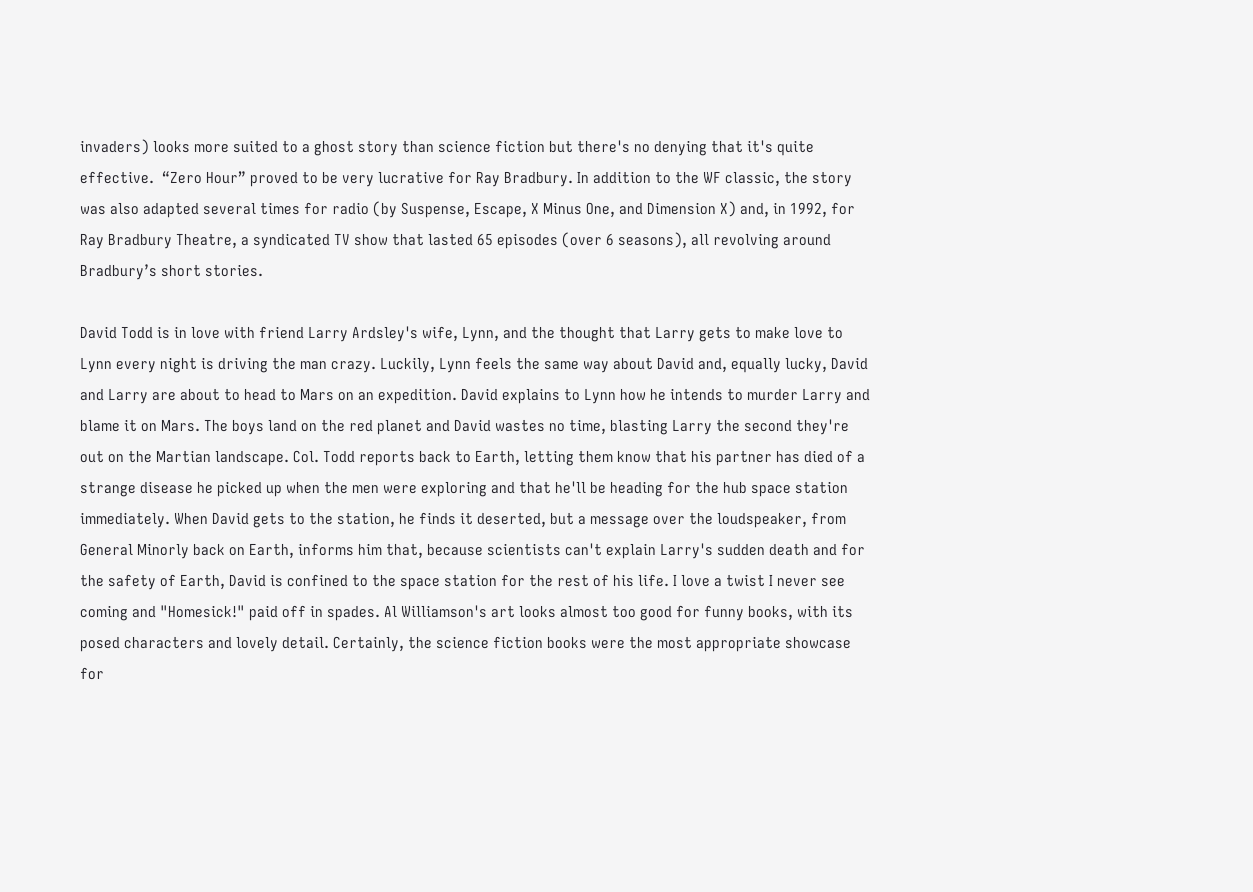invaders) looks more suited to a ghost story than science fiction but there's no denying that it's quite effective.  “Zero Hour” proved to be very lucrative for Ray Bradbury. In addition to the WF classic, the story was also adapted several times for radio (by Suspense, Escape, X Minus One, and Dimension X) and, in 1992, for Ray Bradbury Theatre, a syndicated TV show that lasted 65 episodes (over 6 seasons), all revolving around Bradbury’s short stories.

David Todd is in love with friend Larry Ardsley's wife, Lynn, and the thought that Larry gets to make love to Lynn every night is driving the man crazy. Luckily, Lynn feels the same way about David and, equally lucky, David and Larry are about to head to Mars on an expedition. David explains to Lynn how he intends to murder Larry and blame it on Mars. The boys land on the red planet and David wastes no time, blasting Larry the second they're out on the Martian landscape. Col. Todd reports back to Earth, letting them know that his partner has died of a strange disease he picked up when the men were exploring and that he'll be heading for the hub space station immediately. When David gets to the station, he finds it deserted, but a message over the loudspeaker, from General Minorly back on Earth, informs him that, because scientists can't explain Larry's sudden death and for the safety of Earth, David is confined to the space station for the rest of his life. I love a twist I never see coming and "Homesick!" paid off in spades. Al Williamson's art looks almost too good for funny books, with its posed characters and lovely detail. Certainly, the science fiction books were the most appropriate showcase for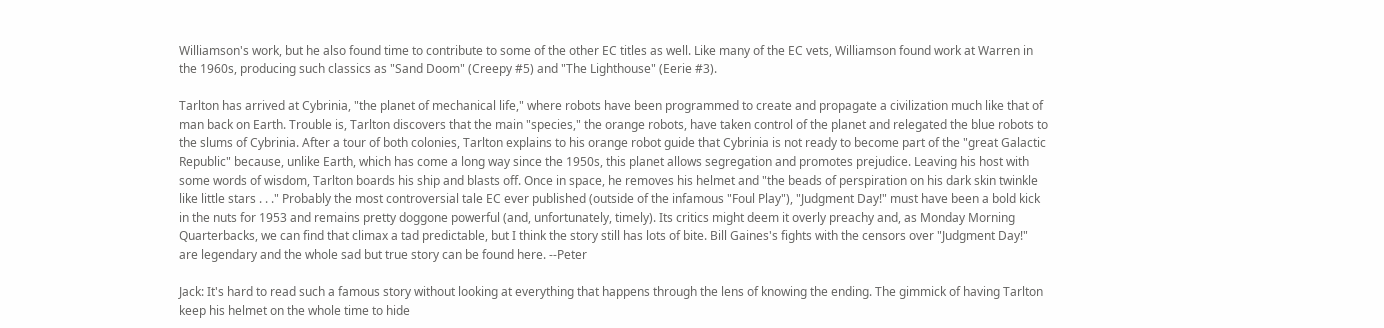Williamson's work, but he also found time to contribute to some of the other EC titles as well. Like many of the EC vets, Williamson found work at Warren in the 1960s, producing such classics as "Sand Doom" (Creepy #5) and "The Lighthouse" (Eerie #3).

Tarlton has arrived at Cybrinia, "the planet of mechanical life," where robots have been programmed to create and propagate a civilization much like that of man back on Earth. Trouble is, Tarlton discovers that the main "species," the orange robots, have taken control of the planet and relegated the blue robots to the slums of Cybrinia. After a tour of both colonies, Tarlton explains to his orange robot guide that Cybrinia is not ready to become part of the "great Galactic Republic" because, unlike Earth, which has come a long way since the 1950s, this planet allows segregation and promotes prejudice. Leaving his host with some words of wisdom, Tarlton boards his ship and blasts off. Once in space, he removes his helmet and "the beads of perspiration on his dark skin twinkle like little stars . . ." Probably the most controversial tale EC ever published (outside of the infamous "Foul Play"), "Judgment Day!" must have been a bold kick in the nuts for 1953 and remains pretty doggone powerful (and, unfortunately, timely). Its critics might deem it overly preachy and, as Monday Morning Quarterbacks, we can find that climax a tad predictable, but I think the story still has lots of bite. Bill Gaines's fights with the censors over "Judgment Day!" are legendary and the whole sad but true story can be found here. --Peter

Jack: It's hard to read such a famous story without looking at everything that happens through the lens of knowing the ending. The gimmick of having Tarlton keep his helmet on the whole time to hide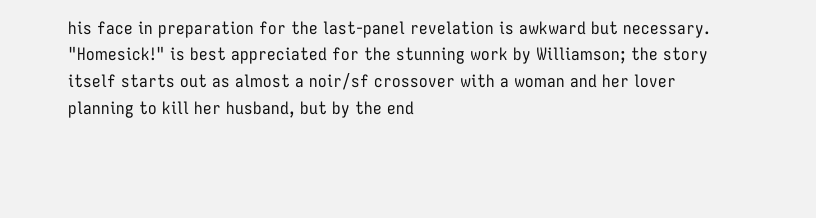his face in preparation for the last-panel revelation is awkward but necessary. "Homesick!" is best appreciated for the stunning work by Williamson; the story itself starts out as almost a noir/sf crossover with a woman and her lover planning to kill her husband, but by the end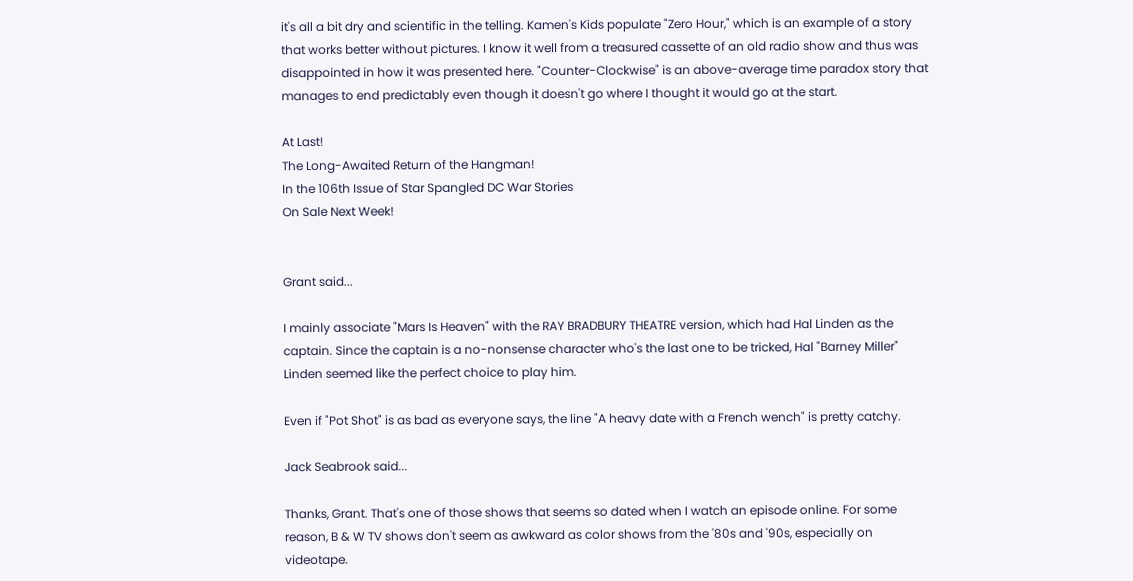it's all a bit dry and scientific in the telling. Kamen's Kids populate "Zero Hour," which is an example of a story that works better without pictures. I know it well from a treasured cassette of an old radio show and thus was disappointed in how it was presented here. "Counter-Clockwise" is an above-average time paradox story that manages to end predictably even though it doesn't go where I thought it would go at the start.

At Last!
The Long-Awaited Return of the Hangman!
In the 106th Issue of Star Spangled DC War Stories
On Sale Next Week!


Grant said...

I mainly associate "Mars Is Heaven" with the RAY BRADBURY THEATRE version, which had Hal Linden as the captain. Since the captain is a no-nonsense character who's the last one to be tricked, Hal "Barney Miller" Linden seemed like the perfect choice to play him.

Even if "Pot Shot" is as bad as everyone says, the line "A heavy date with a French wench" is pretty catchy.

Jack Seabrook said...

Thanks, Grant. That's one of those shows that seems so dated when I watch an episode online. For some reason, B & W TV shows don't seem as awkward as color shows from the '80s and '90s, especially on videotape.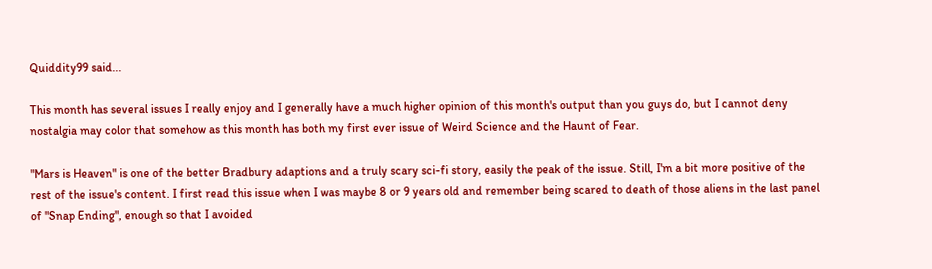Quiddity99 said...

This month has several issues I really enjoy and I generally have a much higher opinion of this month's output than you guys do, but I cannot deny nostalgia may color that somehow as this month has both my first ever issue of Weird Science and the Haunt of Fear.

"Mars is Heaven" is one of the better Bradbury adaptions and a truly scary sci-fi story, easily the peak of the issue. Still, I'm a bit more positive of the rest of the issue's content. I first read this issue when I was maybe 8 or 9 years old and remember being scared to death of those aliens in the last panel of "Snap Ending", enough so that I avoided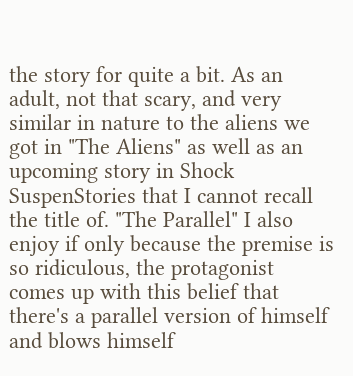the story for quite a bit. As an adult, not that scary, and very similar in nature to the aliens we got in "The Aliens" as well as an upcoming story in Shock SuspenStories that I cannot recall the title of. "The Parallel" I also enjoy if only because the premise is so ridiculous, the protagonist comes up with this belief that there's a parallel version of himself and blows himself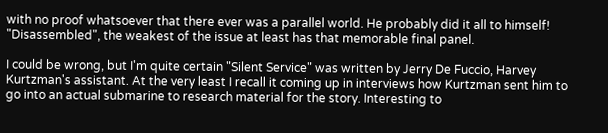with no proof whatsoever that there ever was a parallel world. He probably did it all to himself! "Disassembled", the weakest of the issue at least has that memorable final panel.

I could be wrong, but I'm quite certain "Silent Service" was written by Jerry De Fuccio, Harvey Kurtzman's assistant. At the very least I recall it coming up in interviews how Kurtzman sent him to go into an actual submarine to research material for the story. Interesting to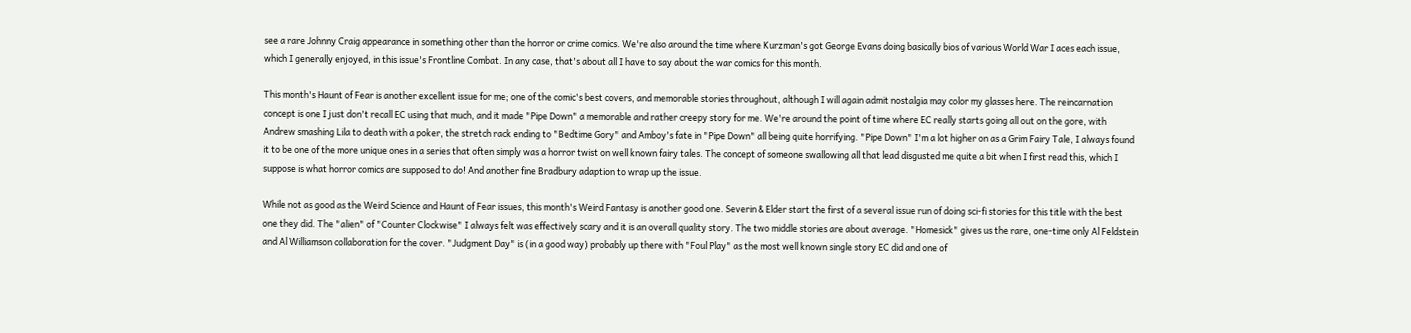see a rare Johnny Craig appearance in something other than the horror or crime comics. We're also around the time where Kurzman's got George Evans doing basically bios of various World War I aces each issue, which I generally enjoyed, in this issue's Frontline Combat. In any case, that's about all I have to say about the war comics for this month.

This month's Haunt of Fear is another excellent issue for me; one of the comic's best covers, and memorable stories throughout, although I will again admit nostalgia may color my glasses here. The reincarnation concept is one I just don't recall EC using that much, and it made "Pipe Down" a memorable and rather creepy story for me. We're around the point of time where EC really starts going all out on the gore, with Andrew smashing Lila to death with a poker, the stretch rack ending to "Bedtime Gory" and Amboy's fate in "Pipe Down" all being quite horrifying. "Pipe Down" I'm a lot higher on as a Grim Fairy Tale, I always found it to be one of the more unique ones in a series that often simply was a horror twist on well known fairy tales. The concept of someone swallowing all that lead disgusted me quite a bit when I first read this, which I suppose is what horror comics are supposed to do! And another fine Bradbury adaption to wrap up the issue.

While not as good as the Weird Science and Haunt of Fear issues, this month's Weird Fantasy is another good one. Severin & Elder start the first of a several issue run of doing sci-fi stories for this title with the best one they did. The "alien" of "Counter Clockwise" I always felt was effectively scary and it is an overall quality story. The two middle stories are about average. "Homesick" gives us the rare, one-time only Al Feldstein and Al Williamson collaboration for the cover. "Judgment Day" is (in a good way) probably up there with "Foul Play" as the most well known single story EC did and one of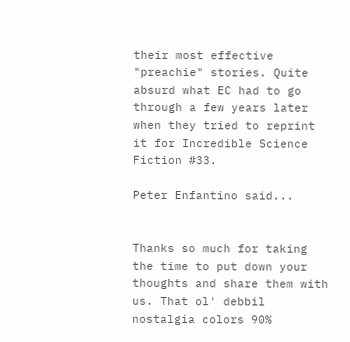their most effective "preachie" stories. Quite absurd what EC had to go through a few years later when they tried to reprint it for Incredible Science Fiction #33.

Peter Enfantino said...


Thanks so much for taking the time to put down your thoughts and share them with us. That ol' debbil nostalgia colors 90%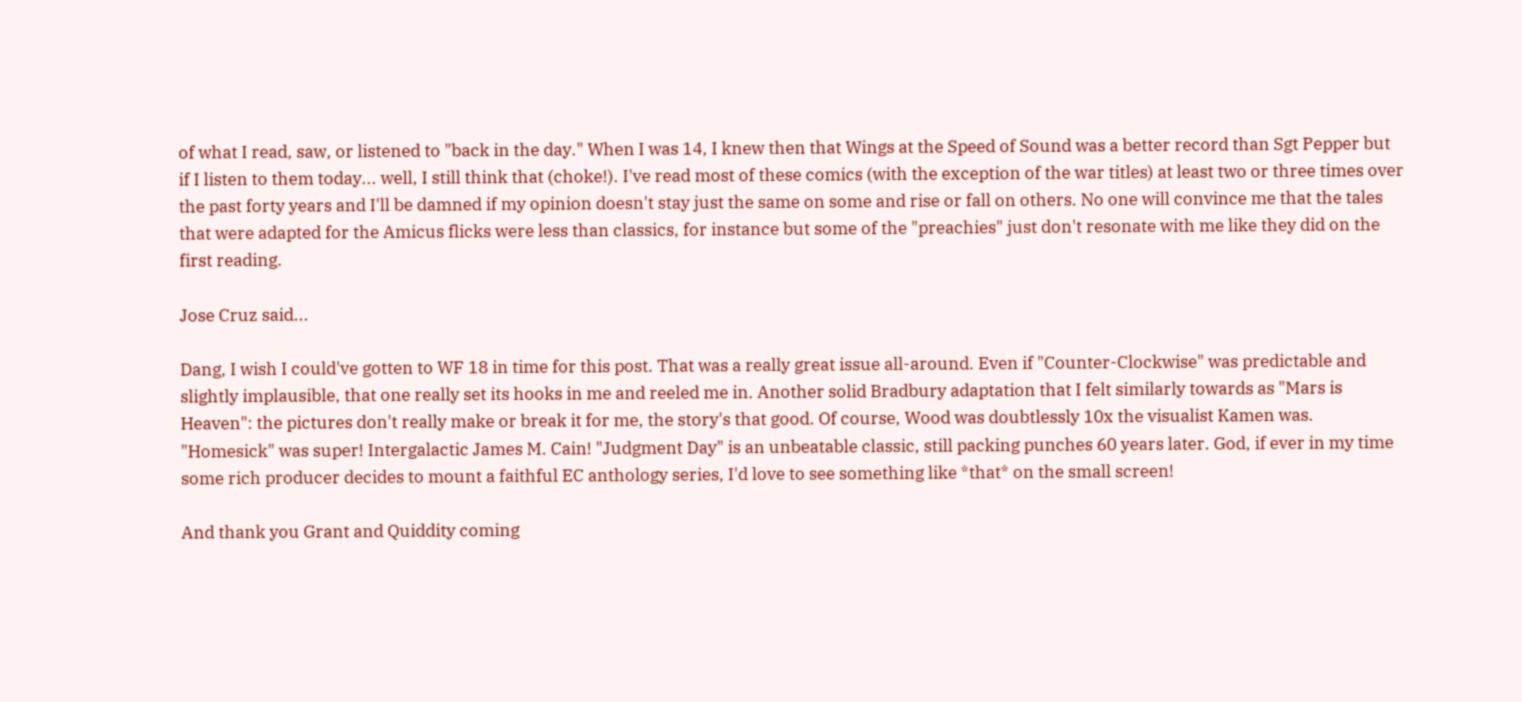of what I read, saw, or listened to "back in the day." When I was 14, I knew then that Wings at the Speed of Sound was a better record than Sgt Pepper but if I listen to them today... well, I still think that (choke!). I've read most of these comics (with the exception of the war titles) at least two or three times over the past forty years and I'll be damned if my opinion doesn't stay just the same on some and rise or fall on others. No one will convince me that the tales that were adapted for the Amicus flicks were less than classics, for instance but some of the "preachies" just don't resonate with me like they did on the first reading.

Jose Cruz said...

Dang, I wish I could've gotten to WF 18 in time for this post. That was a really great issue all-around. Even if "Counter-Clockwise" was predictable and slightly implausible, that one really set its hooks in me and reeled me in. Another solid Bradbury adaptation that I felt similarly towards as "Mars is Heaven": the pictures don't really make or break it for me, the story's that good. Of course, Wood was doubtlessly 10x the visualist Kamen was. "Homesick" was super! Intergalactic James M. Cain! "Judgment Day" is an unbeatable classic, still packing punches 60 years later. God, if ever in my time some rich producer decides to mount a faithful EC anthology series, I'd love to see something like *that* on the small screen!

And thank you Grant and Quiddity coming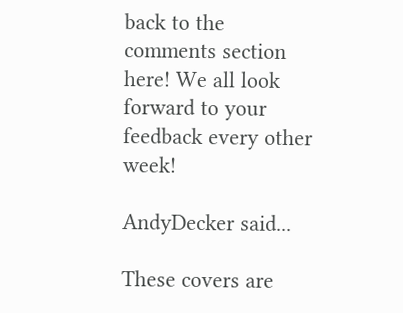back to the comments section here! We all look forward to your feedback every other week!

AndyDecker said...

These covers are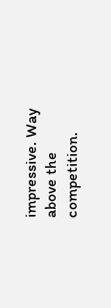impressive. Way above the competition.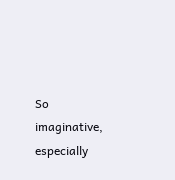So imaginative, especially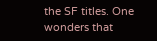the SF titles. One wonders that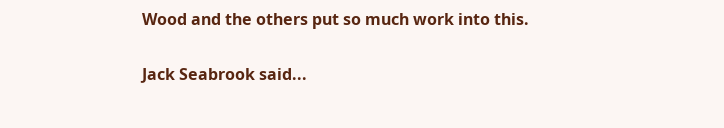Wood and the others put so much work into this.

Jack Seabrook said...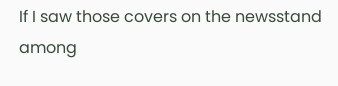If I saw those covers on the newsstand among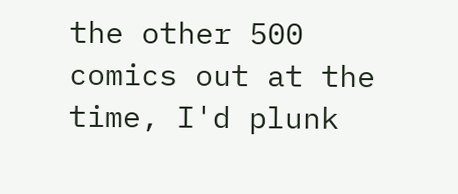the other 500 comics out at the time, I'd plunk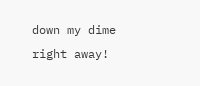down my dime right away!